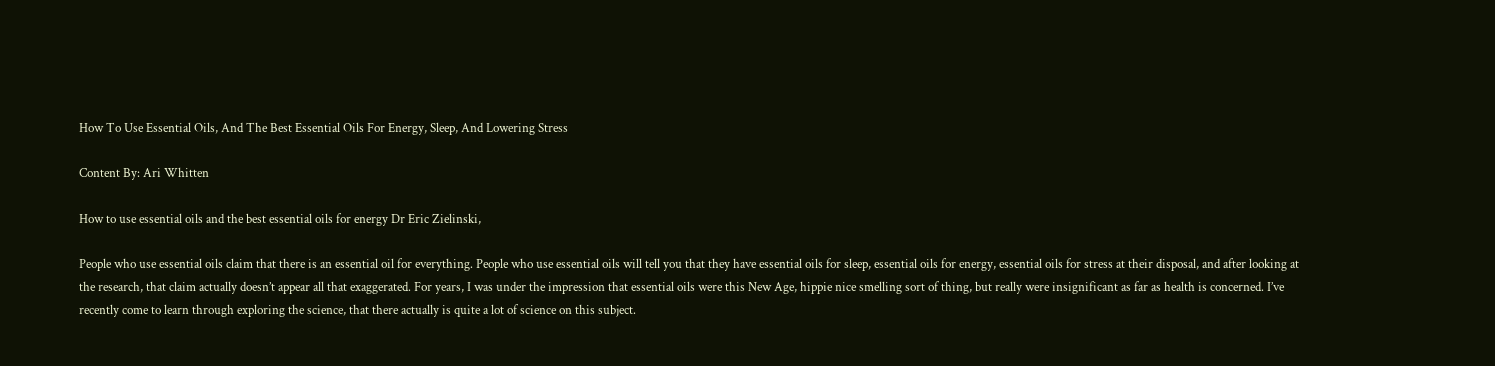How To Use Essential Oils, And The Best Essential Oils For Energy, Sleep, And Lowering Stress

Content By: Ari Whitten

How to use essential oils and the best essential oils for energy Dr Eric Zielinski,

People who use essential oils claim that there is an essential oil for everything. People who use essential oils will tell you that they have essential oils for sleep, essential oils for energy, essential oils for stress at their disposal, and after looking at the research, that claim actually doesn’t appear all that exaggerated. For years, I was under the impression that essential oils were this New Age, hippie nice smelling sort of thing, but really were insignificant as far as health is concerned. I’ve recently come to learn through exploring the science, that there actually is quite a lot of science on this subject.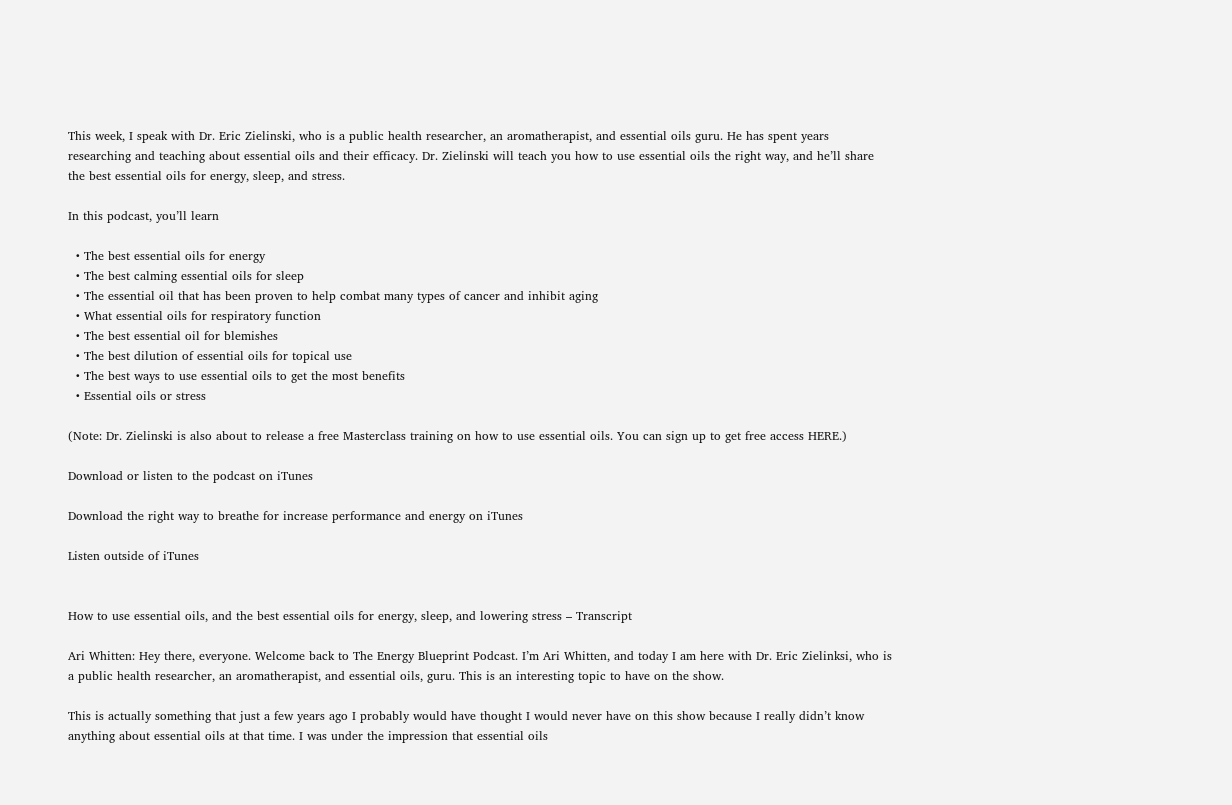This week, I speak with Dr. Eric Zielinski, who is a public health researcher, an aromatherapist, and essential oils guru. He has spent years researching and teaching about essential oils and their efficacy. Dr. Zielinski will teach you how to use essential oils the right way, and he’ll share the best essential oils for energy, sleep, and stress.

In this podcast, you’ll learn

  • The best essential oils for energy
  • The best calming essential oils for sleep
  • The essential oil that has been proven to help combat many types of cancer and inhibit aging
  • What essential oils for respiratory function
  • The best essential oil for blemishes
  • The best dilution of essential oils for topical use
  • The best ways to use essential oils to get the most benefits
  • Essential oils or stress

(Note: Dr. Zielinski is also about to release a free Masterclass training on how to use essential oils. You can sign up to get free access HERE.)

Download or listen to the podcast on iTunes

Download the right way to breathe for increase performance and energy on iTunes

Listen outside of iTunes


How to use essential oils, and the best essential oils for energy, sleep, and lowering stress – Transcript

Ari Whitten: Hey there, everyone. Welcome back to The Energy Blueprint Podcast. I’m Ari Whitten, and today I am here with Dr. Eric Zielinksi, who is a public health researcher, an aromatherapist, and essential oils, guru. This is an interesting topic to have on the show.

This is actually something that just a few years ago I probably would have thought I would never have on this show because I really didn’t know anything about essential oils at that time. I was under the impression that essential oils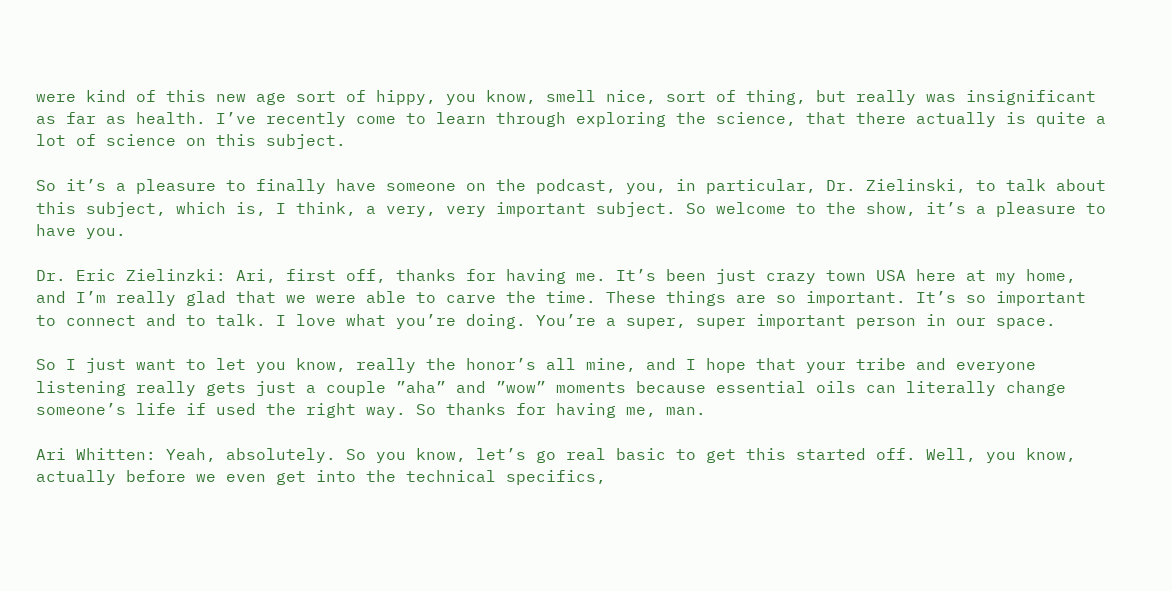were kind of this new age sort of hippy, you know, smell nice, sort of thing, but really was insignificant as far as health. I’ve recently come to learn through exploring the science, that there actually is quite a lot of science on this subject.

So it’s a pleasure to finally have someone on the podcast, you, in particular, Dr. Zielinski, to talk about this subject, which is, I think, a very, very important subject. So welcome to the show, it’s a pleasure to have you.

Dr. Eric Zielinzki: Ari, first off, thanks for having me. It’s been just crazy town USA here at my home, and I’m really glad that we were able to carve the time. These things are so important. It’s so important to connect and to talk. I love what you’re doing. You’re a super, super important person in our space.

So I just want to let you know, really the honor’s all mine, and I hope that your tribe and everyone listening really gets just a couple ”aha” and ”wow” moments because essential oils can literally change someone’s life if used the right way. So thanks for having me, man.

Ari Whitten: Yeah, absolutely. So you know, let’s go real basic to get this started off. Well, you know, actually before we even get into the technical specifics,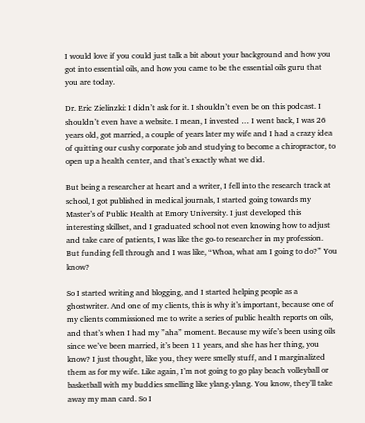I would love if you could just talk a bit about your background and how you got into essential oils, and how you came to be the essential oils guru that you are today.

Dr. Eric Zielinzki: I didn’t ask for it. I shouldn’t even be on this podcast. I shouldn’t even have a website. I mean, I invested … I went back, I was 26 years old, got married, a couple of years later my wife and I had a crazy idea of quitting our cushy corporate job and studying to become a chiropractor, to open up a health center, and that’s exactly what we did.

But being a researcher at heart and a writer, I fell into the research track at school, I got published in medical journals, I started going towards my Master’s of Public Health at Emory University. I just developed this interesting skillset, and I graduated school not even knowing how to adjust and take care of patients, I was like the go-to researcher in my profession. But funding fell through and I was like, “Whoa, what am I going to do?” You know?

So I started writing and blogging, and I started helping people as a ghostwriter. And one of my clients, this is why it’s important, because one of my clients commissioned me to write a series of public health reports on oils, and that’s when I had my ”aha” moment. Because my wife’s been using oils since we’ve been married, it’s been 11 years, and she has her thing, you know? I just thought, like you, they were smelly stuff, and I marginalized them as for my wife. Like again, I’m not going to go play beach volleyball or basketball with my buddies smelling like ylang-ylang. You know, they’ll take away my man card. So I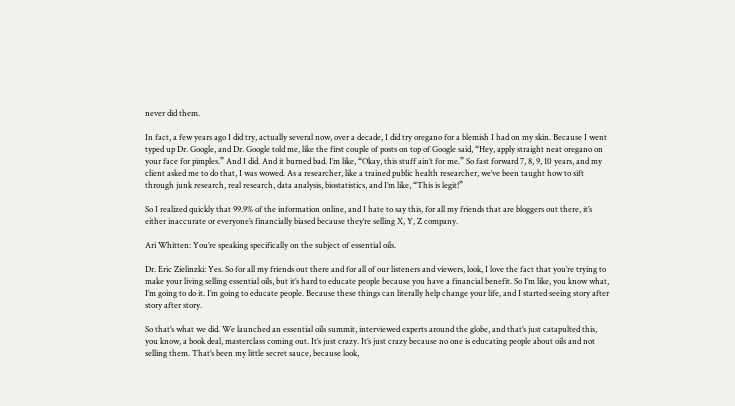never did them.

In fact, a few years ago I did try, actually several now, over a decade, I did try oregano for a blemish I had on my skin. Because I went typed up Dr. Google, and Dr. Google told me, like the first couple of posts on top of Google said, “Hey, apply straight neat oregano on your face for pimples.” And I did. And it burned bad. I’m like, “Okay, this stuff ain’t for me.” So fast forward 7, 8, 9, 10 years, and my client asked me to do that, I was wowed. As a researcher, like a trained public health researcher, we’ve been taught how to sift through junk research, real research, data analysis, biostatistics, and I’m like, “This is legit!”

So I realized quickly that 99.9% of the information online, and I hate to say this, for all my friends that are bloggers out there, it’s either inaccurate or everyone’s financially biased because they’re selling X, Y, Z company.

Ari Whitten: You’re speaking specifically on the subject of essential oils.

Dr. Eric Zielinzki: Yes. So for all my friends out there and for all of our listeners and viewers, look, I love the fact that you’re trying to make your living selling essential oils, but it’s hard to educate people because you have a financial benefit. So I’m like, you know what, I’m going to do it. I’m going to educate people. Because these things can literally help change your life, and I started seeing story after story after story.

So that’s what we did. We launched an essential oils summit, interviewed experts around the globe, and that’s just catapulted this, you know, a book deal, masterclass coming out. It’s just crazy. It’s just crazy because no one is educating people about oils and not selling them. That’s been my little secret sauce, because look,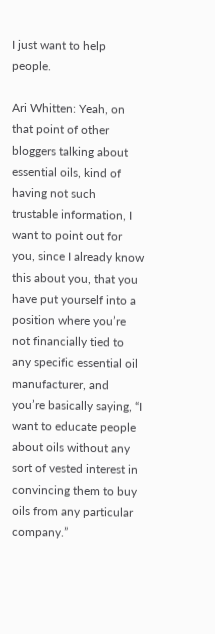I just want to help people.

Ari Whitten: Yeah, on that point of other bloggers talking about essential oils, kind of having not such trustable information, I want to point out for you, since I already know this about you, that you have put yourself into a position where you’re not financially tied to any specific essential oil manufacturer, and you’re basically saying, “I want to educate people about oils without any sort of vested interest in convincing them to buy oils from any particular company.”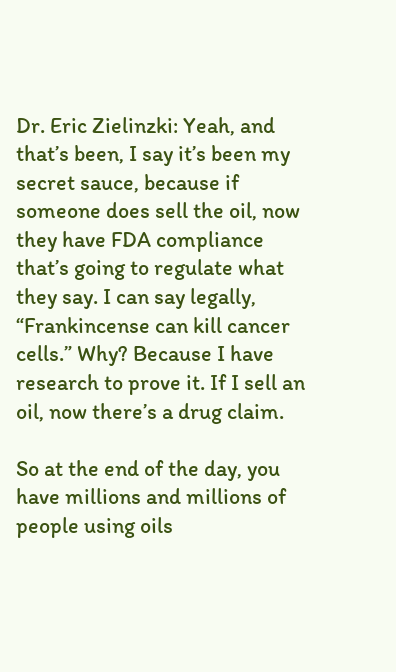Dr. Eric Zielinzki: Yeah, and that’s been, I say it’s been my secret sauce, because if someone does sell the oil, now they have FDA compliance that’s going to regulate what they say. I can say legally, “Frankincense can kill cancer cells.” Why? Because I have research to prove it. If I sell an oil, now there’s a drug claim.

So at the end of the day, you have millions and millions of people using oils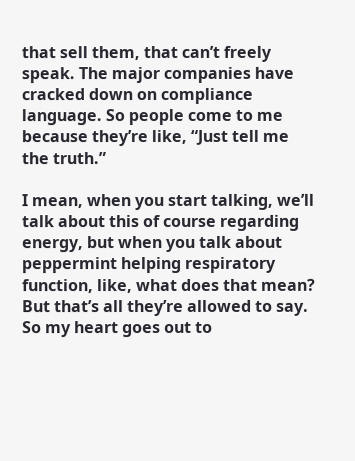that sell them, that can’t freely speak. The major companies have cracked down on compliance language. So people come to me because they’re like, “Just tell me the truth.”

I mean, when you start talking, we’ll talk about this of course regarding energy, but when you talk about peppermint helping respiratory function, like, what does that mean? But that’s all they’re allowed to say. So my heart goes out to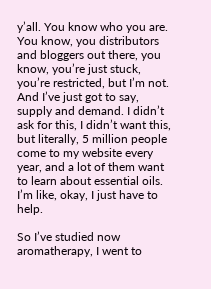y’all. You know who you are. You know, you distributors and bloggers out there, you know, you’re just stuck, you’re restricted, but I’m not. And I’ve just got to say, supply and demand. I didn’t ask for this, I didn’t want this, but literally, 5 million people come to my website every year, and a lot of them want to learn about essential oils. I’m like, okay, I just have to help.

So I’ve studied now aromatherapy, I went to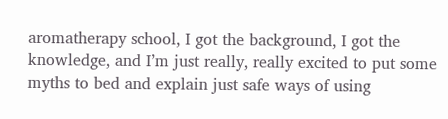aromatherapy school, I got the background, I got the knowledge, and I’m just really, really excited to put some myths to bed and explain just safe ways of using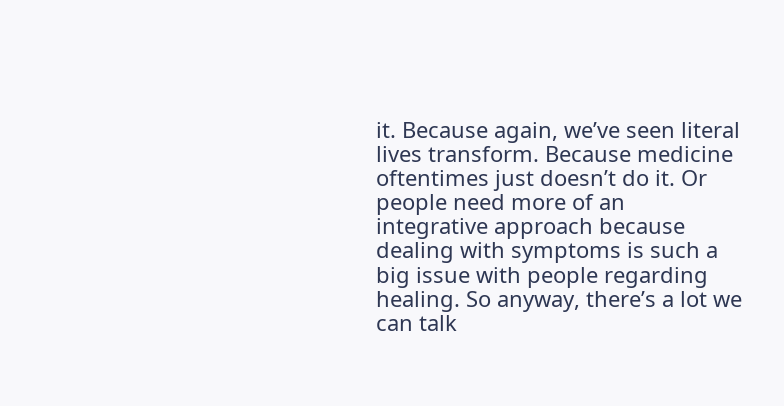it. Because again, we’ve seen literal lives transform. Because medicine oftentimes just doesn’t do it. Or people need more of an integrative approach because dealing with symptoms is such a big issue with people regarding healing. So anyway, there’s a lot we can talk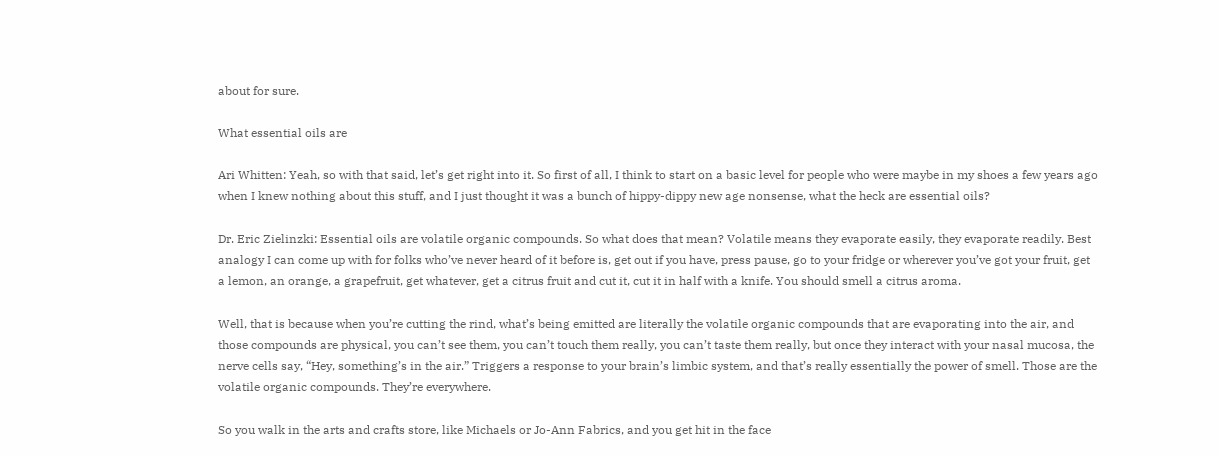about for sure.

What essential oils are

Ari Whitten: Yeah, so with that said, let’s get right into it. So first of all, I think to start on a basic level for people who were maybe in my shoes a few years ago when I knew nothing about this stuff, and I just thought it was a bunch of hippy-dippy new age nonsense, what the heck are essential oils?

Dr. Eric Zielinzki: Essential oils are volatile organic compounds. So what does that mean? Volatile means they evaporate easily, they evaporate readily. Best analogy I can come up with for folks who’ve never heard of it before is, get out if you have, press pause, go to your fridge or wherever you’ve got your fruit, get a lemon, an orange, a grapefruit, get whatever, get a citrus fruit and cut it, cut it in half with a knife. You should smell a citrus aroma.

Well, that is because when you’re cutting the rind, what’s being emitted are literally the volatile organic compounds that are evaporating into the air, and those compounds are physical, you can’t see them, you can’t touch them really, you can’t taste them really, but once they interact with your nasal mucosa, the nerve cells say, “Hey, something’s in the air.” Triggers a response to your brain’s limbic system, and that’s really essentially the power of smell. Those are the volatile organic compounds. They’re everywhere.

So you walk in the arts and crafts store, like Michaels or Jo-Ann Fabrics, and you get hit in the face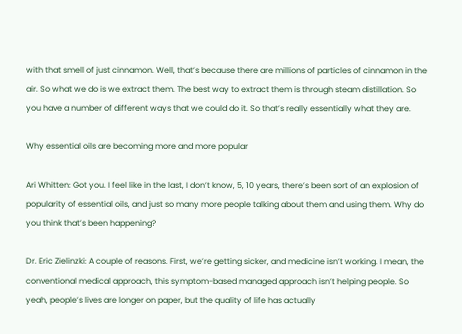with that smell of just cinnamon. Well, that’s because there are millions of particles of cinnamon in the air. So what we do is we extract them. The best way to extract them is through steam distillation. So you have a number of different ways that we could do it. So that’s really essentially what they are.

Why essential oils are becoming more and more popular

Ari Whitten: Got you. I feel like in the last, I don’t know, 5, 10 years, there’s been sort of an explosion of popularity of essential oils, and just so many more people talking about them and using them. Why do you think that’s been happening?

Dr. Eric Zielinzki: A couple of reasons. First, we’re getting sicker, and medicine isn’t working. I mean, the conventional medical approach, this symptom-based managed approach isn’t helping people. So yeah, people’s lives are longer on paper, but the quality of life has actually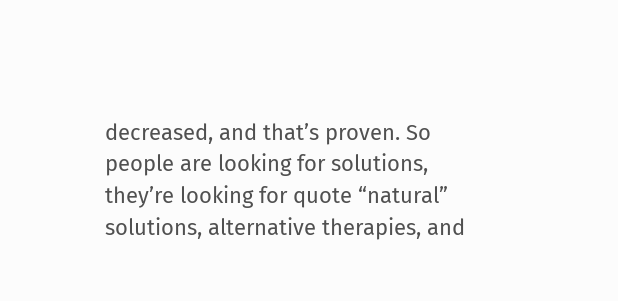decreased, and that’s proven. So people are looking for solutions, they’re looking for quote “natural” solutions, alternative therapies, and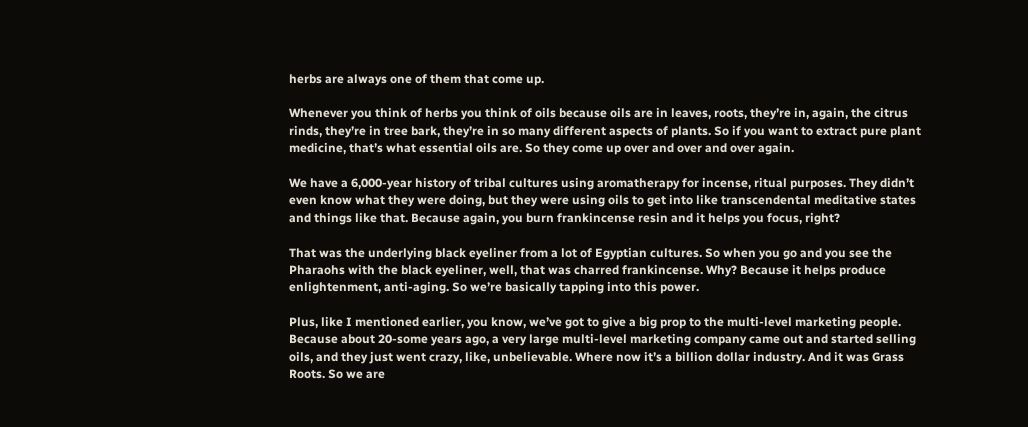herbs are always one of them that come up.

Whenever you think of herbs you think of oils because oils are in leaves, roots, they’re in, again, the citrus rinds, they’re in tree bark, they’re in so many different aspects of plants. So if you want to extract pure plant medicine, that’s what essential oils are. So they come up over and over and over again.

We have a 6,000-year history of tribal cultures using aromatherapy for incense, ritual purposes. They didn’t even know what they were doing, but they were using oils to get into like transcendental meditative states and things like that. Because again, you burn frankincense resin and it helps you focus, right?

That was the underlying black eyeliner from a lot of Egyptian cultures. So when you go and you see the Pharaohs with the black eyeliner, well, that was charred frankincense. Why? Because it helps produce enlightenment, anti-aging. So we’re basically tapping into this power.

Plus, like I mentioned earlier, you know, we’ve got to give a big prop to the multi-level marketing people. Because about 20-some years ago, a very large multi-level marketing company came out and started selling oils, and they just went crazy, like, unbelievable. Where now it’s a billion dollar industry. And it was Grass Roots. So we are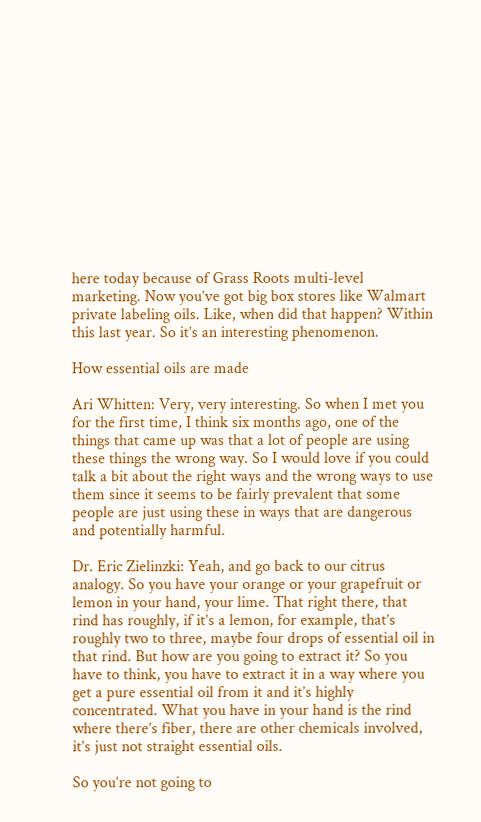here today because of Grass Roots multi-level marketing. Now you’ve got big box stores like Walmart private labeling oils. Like, when did that happen? Within this last year. So it’s an interesting phenomenon.

How essential oils are made

Ari Whitten: Very, very interesting. So when I met you for the first time, I think six months ago, one of the things that came up was that a lot of people are using these things the wrong way. So I would love if you could talk a bit about the right ways and the wrong ways to use them since it seems to be fairly prevalent that some people are just using these in ways that are dangerous and potentially harmful.

Dr. Eric Zielinzki: Yeah, and go back to our citrus analogy. So you have your orange or your grapefruit or lemon in your hand, your lime. That right there, that rind has roughly, if it’s a lemon, for example, that’s roughly two to three, maybe four drops of essential oil in that rind. But how are you going to extract it? So you have to think, you have to extract it in a way where you get a pure essential oil from it and it’s highly concentrated. What you have in your hand is the rind where there’s fiber, there are other chemicals involved, it’s just not straight essential oils.

So you’re not going to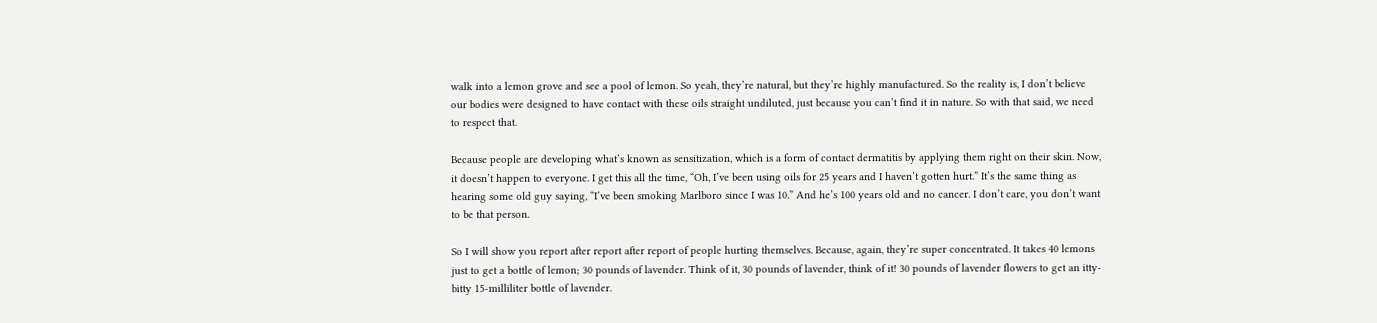walk into a lemon grove and see a pool of lemon. So yeah, they’re natural, but they’re highly manufactured. So the reality is, I don’t believe our bodies were designed to have contact with these oils straight undiluted, just because you can’t find it in nature. So with that said, we need to respect that.

Because people are developing what’s known as sensitization, which is a form of contact dermatitis by applying them right on their skin. Now, it doesn’t happen to everyone. I get this all the time, “Oh, I’ve been using oils for 25 years and I haven’t gotten hurt.” It’s the same thing as hearing some old guy saying, “I’ve been smoking Marlboro since I was 10.” And he’s 100 years old and no cancer. I don’t care, you don’t want to be that person.

So I will show you report after report after report of people hurting themselves. Because, again, they’re super concentrated. It takes 40 lemons just to get a bottle of lemon; 30 pounds of lavender. Think of it, 30 pounds of lavender, think of it! 30 pounds of lavender flowers to get an itty-bitty 15-milliliter bottle of lavender.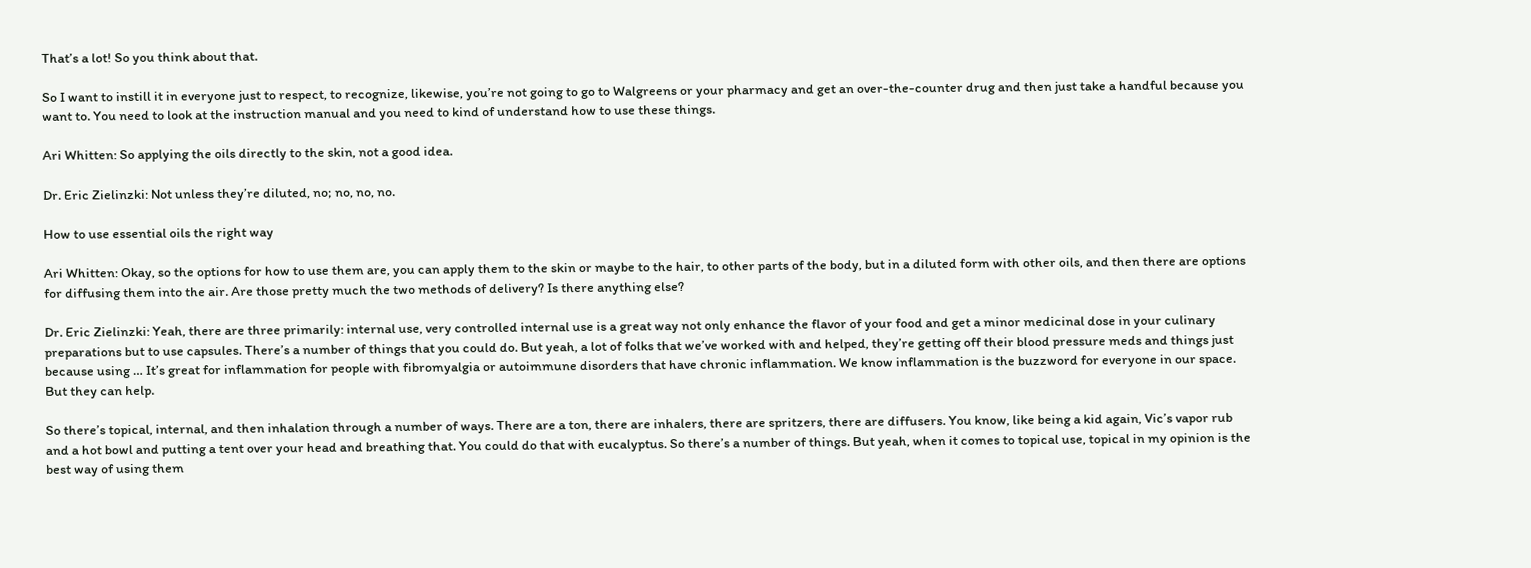That’s a lot! So you think about that.

So I want to instill it in everyone just to respect, to recognize, likewise, you’re not going to go to Walgreens or your pharmacy and get an over-the-counter drug and then just take a handful because you want to. You need to look at the instruction manual and you need to kind of understand how to use these things.

Ari Whitten: So applying the oils directly to the skin, not a good idea.

Dr. Eric Zielinzki: Not unless they’re diluted, no; no, no, no.

How to use essential oils the right way

Ari Whitten: Okay, so the options for how to use them are, you can apply them to the skin or maybe to the hair, to other parts of the body, but in a diluted form with other oils, and then there are options for diffusing them into the air. Are those pretty much the two methods of delivery? Is there anything else?

Dr. Eric Zielinzki: Yeah, there are three primarily: internal use, very controlled internal use is a great way not only enhance the flavor of your food and get a minor medicinal dose in your culinary preparations but to use capsules. There’s a number of things that you could do. But yeah, a lot of folks that we’ve worked with and helped, they’re getting off their blood pressure meds and things just because using … It’s great for inflammation for people with fibromyalgia or autoimmune disorders that have chronic inflammation. We know inflammation is the buzzword for everyone in our space. But they can help.

So there’s topical, internal, and then inhalation through a number of ways. There are a ton, there are inhalers, there are spritzers, there are diffusers. You know, like being a kid again, Vic’s vapor rub and a hot bowl and putting a tent over your head and breathing that. You could do that with eucalyptus. So there’s a number of things. But yeah, when it comes to topical use, topical in my opinion is the best way of using them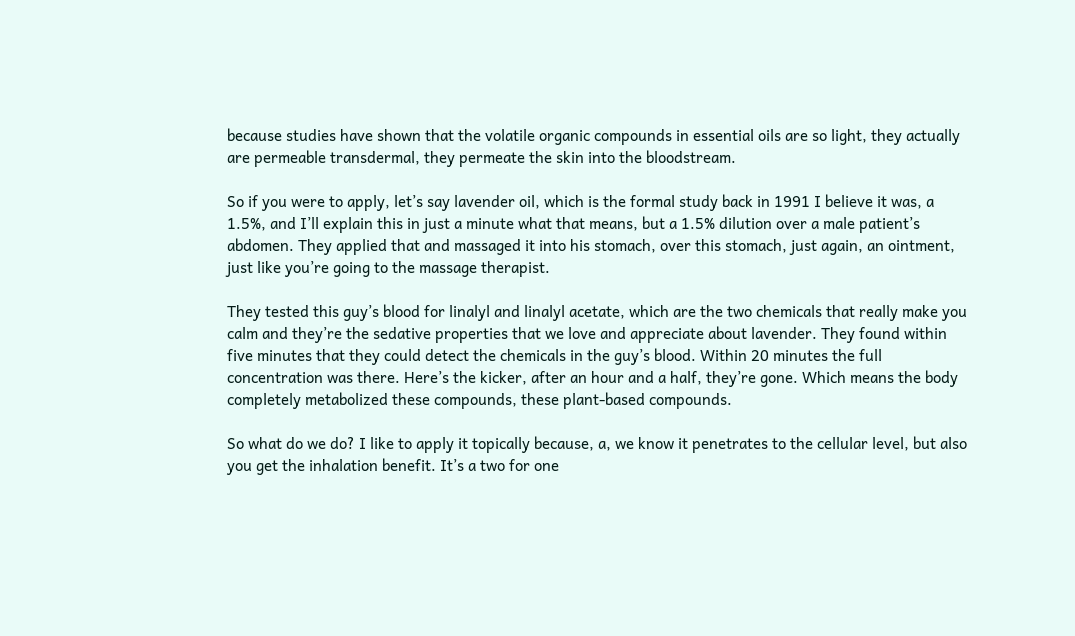because studies have shown that the volatile organic compounds in essential oils are so light, they actually are permeable transdermal, they permeate the skin into the bloodstream.

So if you were to apply, let’s say lavender oil, which is the formal study back in 1991 I believe it was, a 1.5%, and I’ll explain this in just a minute what that means, but a 1.5% dilution over a male patient’s abdomen. They applied that and massaged it into his stomach, over this stomach, just again, an ointment, just like you’re going to the massage therapist.

They tested this guy’s blood for linalyl and linalyl acetate, which are the two chemicals that really make you calm and they’re the sedative properties that we love and appreciate about lavender. They found within five minutes that they could detect the chemicals in the guy’s blood. Within 20 minutes the full concentration was there. Here’s the kicker, after an hour and a half, they’re gone. Which means the body completely metabolized these compounds, these plant-based compounds.

So what do we do? I like to apply it topically because, a, we know it penetrates to the cellular level, but also you get the inhalation benefit. It’s a two for one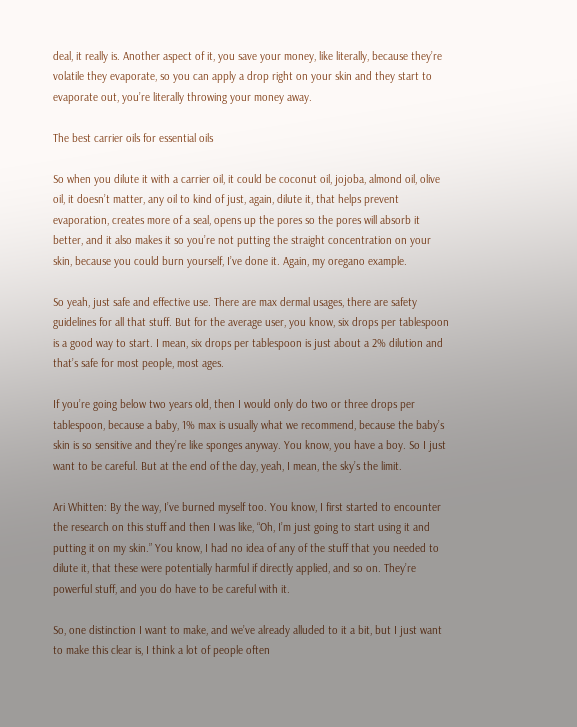deal, it really is. Another aspect of it, you save your money, like literally, because they’re volatile they evaporate, so you can apply a drop right on your skin and they start to evaporate out, you’re literally throwing your money away.

The best carrier oils for essential oils

So when you dilute it with a carrier oil, it could be coconut oil, jojoba, almond oil, olive oil, it doesn’t matter, any oil to kind of just, again, dilute it, that helps prevent evaporation, creates more of a seal, opens up the pores so the pores will absorb it better, and it also makes it so you’re not putting the straight concentration on your skin, because you could burn yourself, I’ve done it. Again, my oregano example.

So yeah, just safe and effective use. There are max dermal usages, there are safety guidelines for all that stuff. But for the average user, you know, six drops per tablespoon is a good way to start. I mean, six drops per tablespoon is just about a 2% dilution and that’s safe for most people, most ages.

If you’re going below two years old, then I would only do two or three drops per tablespoon, because a baby, 1% max is usually what we recommend, because the baby’s skin is so sensitive and they’re like sponges anyway. You know, you have a boy. So I just want to be careful. But at the end of the day, yeah, I mean, the sky’s the limit.

Ari Whitten: By the way, I’ve burned myself too. You know, I first started to encounter the research on this stuff and then I was like, “Oh, I’m just going to start using it and putting it on my skin.” You know, I had no idea of any of the stuff that you needed to dilute it, that these were potentially harmful if directly applied, and so on. They’re powerful stuff, and you do have to be careful with it.

So, one distinction I want to make, and we’ve already alluded to it a bit, but I just want to make this clear is, I think a lot of people often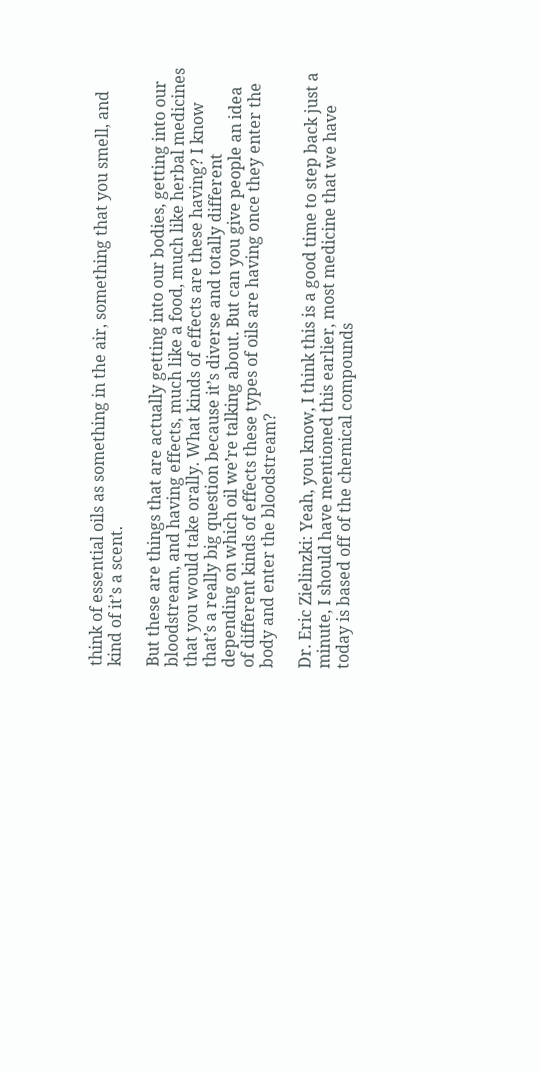think of essential oils as something in the air, something that you smell, and kind of it’s a scent.

But these are things that are actually getting into our bodies, getting into our bloodstream, and having effects, much like a food, much like herbal medicines that you would take orally. What kinds of effects are these having? I know that’s a really big question because it’s diverse and totally different depending on which oil we’re talking about. But can you give people an idea of different kinds of effects these types of oils are having once they enter the body and enter the bloodstream?

Dr. Eric Zielinzki: Yeah, you know, I think this is a good time to step back just a minute, I should have mentioned this earlier, most medicine that we have today is based off of the chemical compounds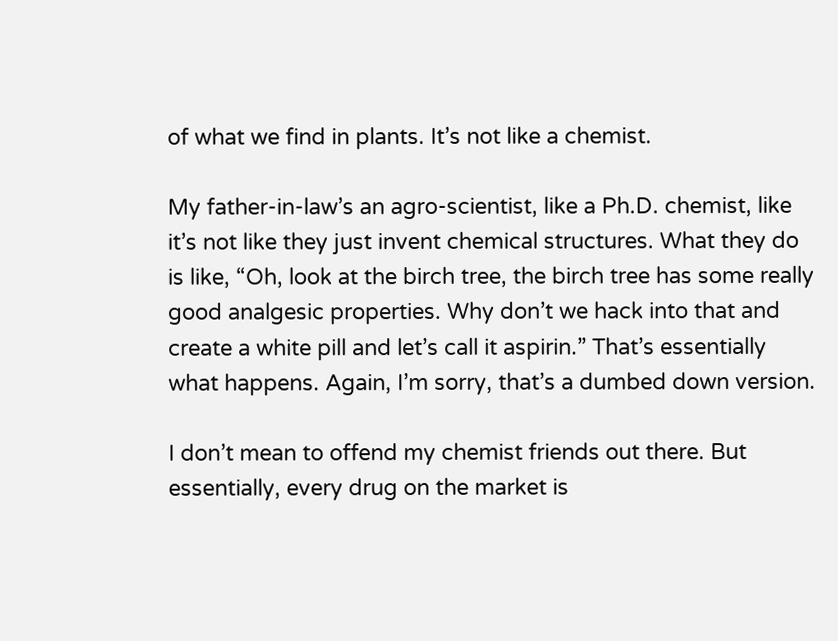of what we find in plants. It’s not like a chemist.

My father-in-law’s an agro-scientist, like a Ph.D. chemist, like it’s not like they just invent chemical structures. What they do is like, “Oh, look at the birch tree, the birch tree has some really good analgesic properties. Why don’t we hack into that and create a white pill and let’s call it aspirin.” That’s essentially what happens. Again, I’m sorry, that’s a dumbed down version.

I don’t mean to offend my chemist friends out there. But essentially, every drug on the market is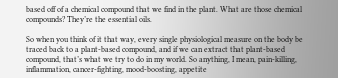based off of a chemical compound that we find in the plant. What are those chemical compounds? They’re the essential oils.

So when you think of it that way, every single physiological measure on the body be traced back to a plant-based compound, and if we can extract that plant-based compound, that’s what we try to do in my world. So anything, I mean, pain-killing, inflammation, cancer-fighting, mood-boosting, appetite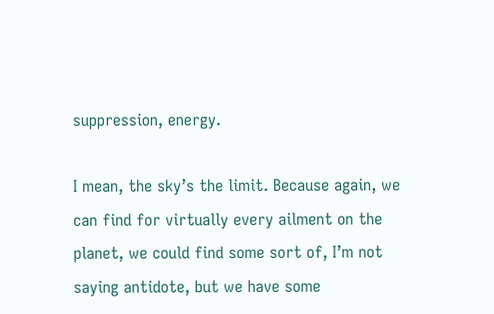suppression, energy.

I mean, the sky’s the limit. Because again, we can find for virtually every ailment on the planet, we could find some sort of, I’m not saying antidote, but we have some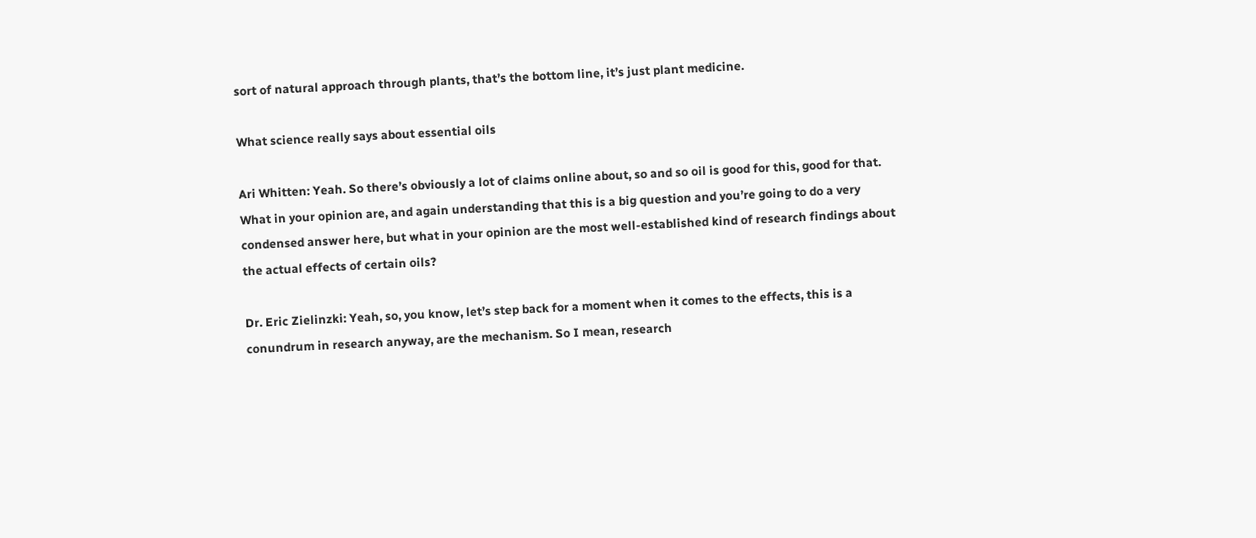sort of natural approach through plants, that’s the bottom line, it’s just plant medicine.

What science really says about essential oils

Ari Whitten: Yeah. So there’s obviously a lot of claims online about, so and so oil is good for this, good for that. What in your opinion are, and again understanding that this is a big question and you’re going to do a very condensed answer here, but what in your opinion are the most well-established kind of research findings about the actual effects of certain oils?

Dr. Eric Zielinzki: Yeah, so, you know, let’s step back for a moment when it comes to the effects, this is a conundrum in research anyway, are the mechanism. So I mean, research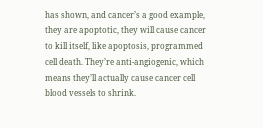has shown, and cancer’s a good example, they are apoptotic, they will cause cancer to kill itself, like apoptosis, programmed cell death. They’re anti-angiogenic, which means they’ll actually cause cancer cell blood vessels to shrink.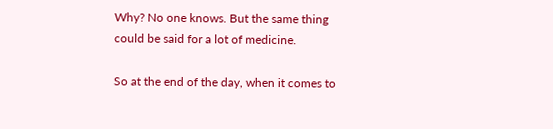Why? No one knows. But the same thing could be said for a lot of medicine.

So at the end of the day, when it comes to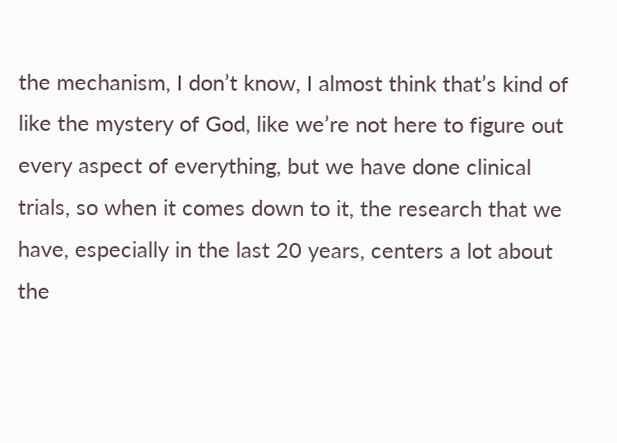the mechanism, I don’t know, I almost think that’s kind of like the mystery of God, like we’re not here to figure out every aspect of everything, but we have done clinical trials, so when it comes down to it, the research that we have, especially in the last 20 years, centers a lot about the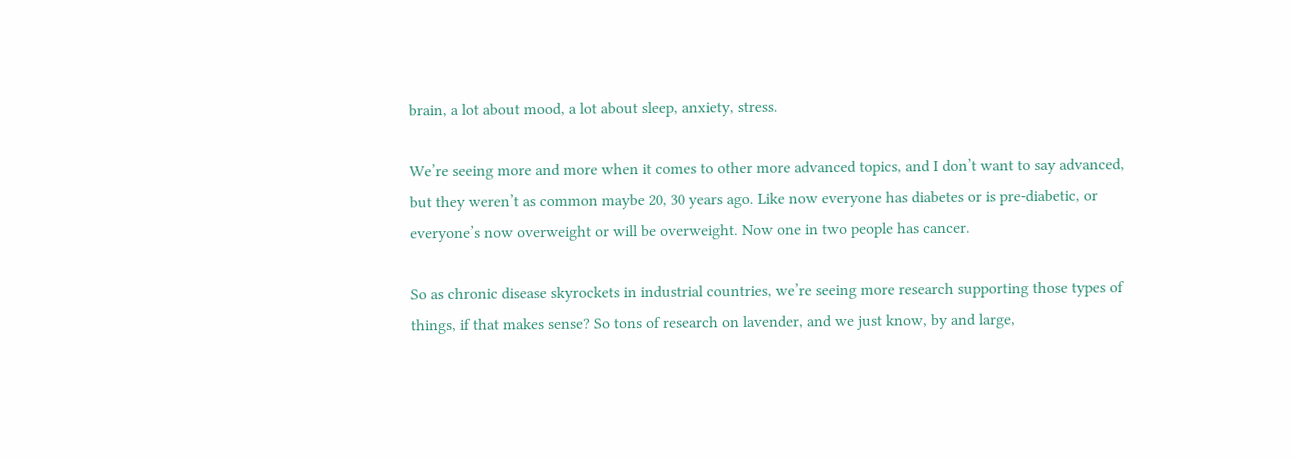brain, a lot about mood, a lot about sleep, anxiety, stress.

We’re seeing more and more when it comes to other more advanced topics, and I don’t want to say advanced, but they weren’t as common maybe 20, 30 years ago. Like now everyone has diabetes or is pre-diabetic, or everyone’s now overweight or will be overweight. Now one in two people has cancer.

So as chronic disease skyrockets in industrial countries, we’re seeing more research supporting those types of things, if that makes sense? So tons of research on lavender, and we just know, by and large,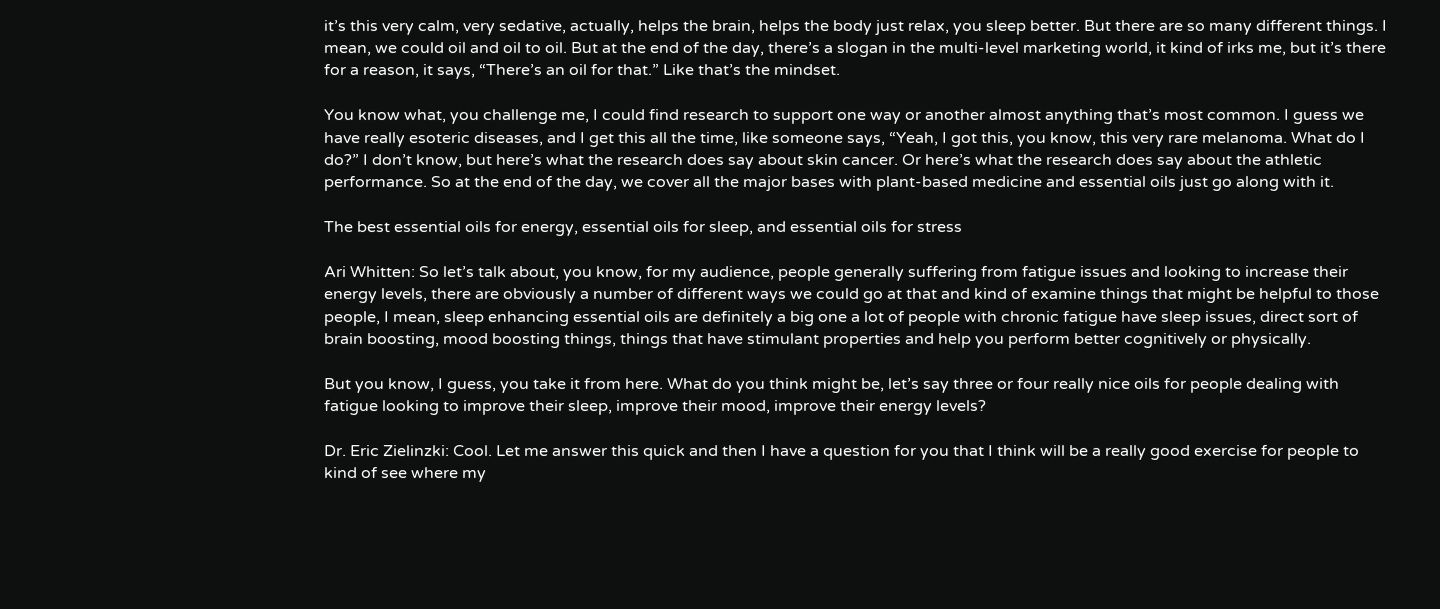it’s this very calm, very sedative, actually, helps the brain, helps the body just relax, you sleep better. But there are so many different things. I mean, we could oil and oil to oil. But at the end of the day, there’s a slogan in the multi-level marketing world, it kind of irks me, but it’s there for a reason, it says, “There’s an oil for that.” Like that’s the mindset.

You know what, you challenge me, I could find research to support one way or another almost anything that’s most common. I guess we have really esoteric diseases, and I get this all the time, like someone says, “Yeah, I got this, you know, this very rare melanoma. What do I do?” I don’t know, but here’s what the research does say about skin cancer. Or here’s what the research does say about the athletic performance. So at the end of the day, we cover all the major bases with plant-based medicine and essential oils just go along with it.

The best essential oils for energy, essential oils for sleep, and essential oils for stress

Ari Whitten: So let’s talk about, you know, for my audience, people generally suffering from fatigue issues and looking to increase their energy levels, there are obviously a number of different ways we could go at that and kind of examine things that might be helpful to those people, I mean, sleep enhancing essential oils are definitely a big one a lot of people with chronic fatigue have sleep issues, direct sort of brain boosting, mood boosting things, things that have stimulant properties and help you perform better cognitively or physically.

But you know, I guess, you take it from here. What do you think might be, let’s say three or four really nice oils for people dealing with fatigue looking to improve their sleep, improve their mood, improve their energy levels?

Dr. Eric Zielinzki: Cool. Let me answer this quick and then I have a question for you that I think will be a really good exercise for people to kind of see where my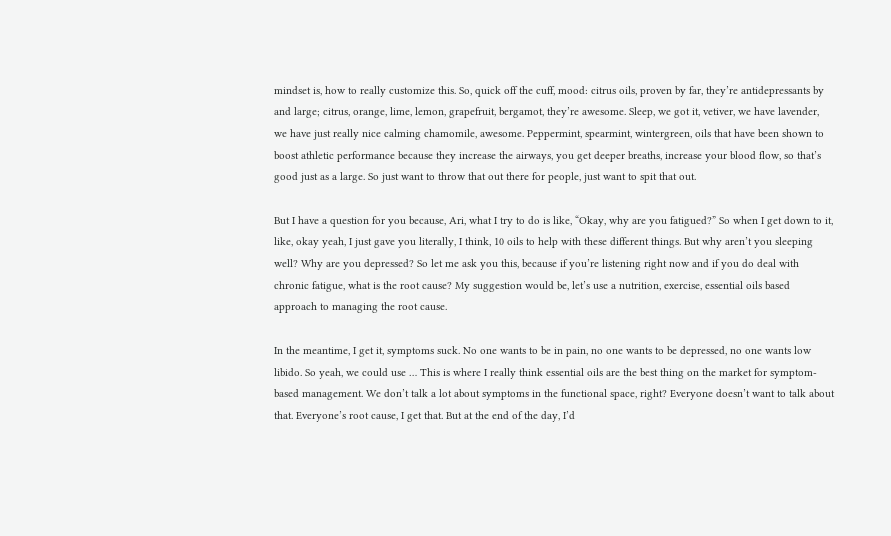mindset is, how to really customize this. So, quick off the cuff, mood: citrus oils, proven by far, they’re antidepressants by and large; citrus, orange, lime, lemon, grapefruit, bergamot, they’re awesome. Sleep, we got it, vetiver, we have lavender, we have just really nice calming chamomile, awesome. Peppermint, spearmint, wintergreen, oils that have been shown to boost athletic performance because they increase the airways, you get deeper breaths, increase your blood flow, so that’s good just as a large. So just want to throw that out there for people, just want to spit that out.

But I have a question for you because, Ari, what I try to do is like, “Okay, why are you fatigued?” So when I get down to it, like, okay yeah, I just gave you literally, I think, 10 oils to help with these different things. But why aren’t you sleeping well? Why are you depressed? So let me ask you this, because if you’re listening right now and if you do deal with chronic fatigue, what is the root cause? My suggestion would be, let’s use a nutrition, exercise, essential oils based approach to managing the root cause.

In the meantime, I get it, symptoms suck. No one wants to be in pain, no one wants to be depressed, no one wants low libido. So yeah, we could use … This is where I really think essential oils are the best thing on the market for symptom-based management. We don’t talk a lot about symptoms in the functional space, right? Everyone doesn’t want to talk about that. Everyone’s root cause, I get that. But at the end of the day, I’d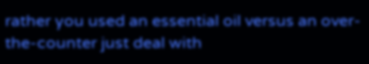rather you used an essential oil versus an over-the-counter just deal with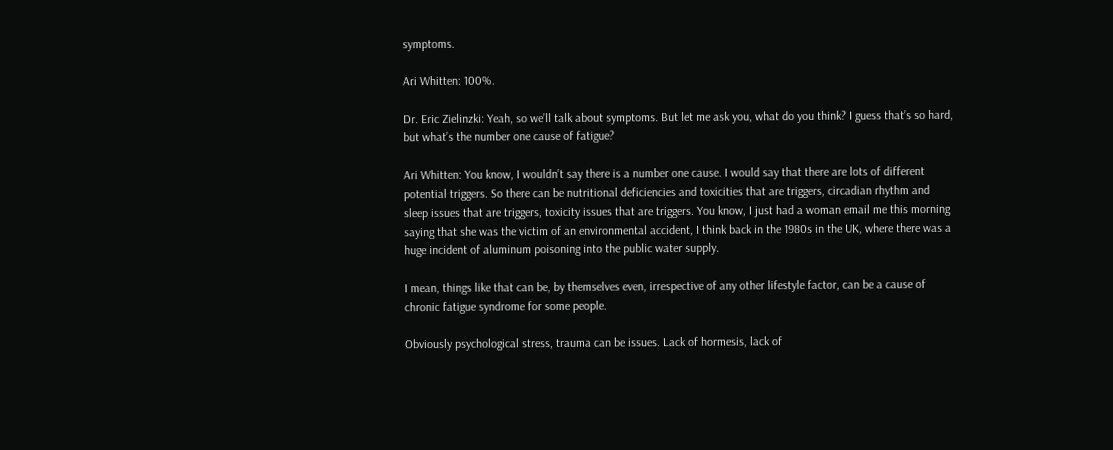symptoms.

Ari Whitten: 100%.

Dr. Eric Zielinzki: Yeah, so we’ll talk about symptoms. But let me ask you, what do you think? I guess that’s so hard, but what’s the number one cause of fatigue?

Ari Whitten: You know, I wouldn’t say there is a number one cause. I would say that there are lots of different potential triggers. So there can be nutritional deficiencies and toxicities that are triggers, circadian rhythm and sleep issues that are triggers, toxicity issues that are triggers. You know, I just had a woman email me this morning saying that she was the victim of an environmental accident, I think back in the 1980s in the UK, where there was a huge incident of aluminum poisoning into the public water supply.

I mean, things like that can be, by themselves even, irrespective of any other lifestyle factor, can be a cause of chronic fatigue syndrome for some people.

Obviously psychological stress, trauma can be issues. Lack of hormesis, lack of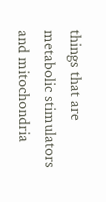things that are metabolic stimulators and mitochondria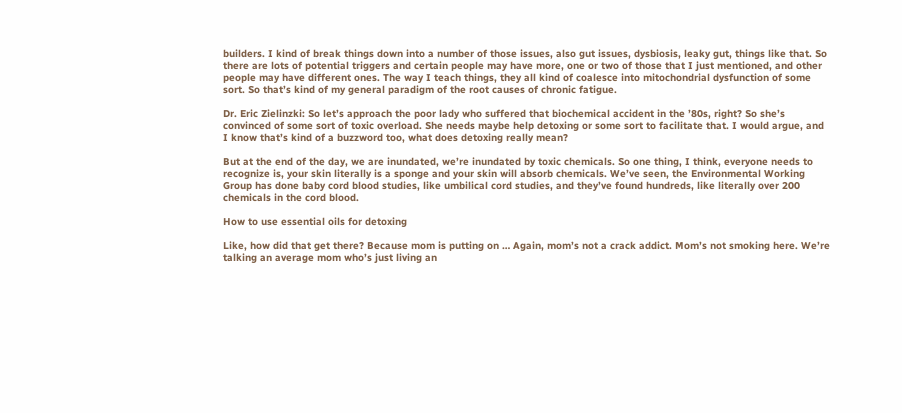builders. I kind of break things down into a number of those issues, also gut issues, dysbiosis, leaky gut, things like that. So there are lots of potential triggers and certain people may have more, one or two of those that I just mentioned, and other people may have different ones. The way I teach things, they all kind of coalesce into mitochondrial dysfunction of some sort. So that’s kind of my general paradigm of the root causes of chronic fatigue.

Dr. Eric Zielinzki: So let’s approach the poor lady who suffered that biochemical accident in the ’80s, right? So she’s convinced of some sort of toxic overload. She needs maybe help detoxing or some sort to facilitate that. I would argue, and I know that’s kind of a buzzword too, what does detoxing really mean?

But at the end of the day, we are inundated, we’re inundated by toxic chemicals. So one thing, I think, everyone needs to recognize is, your skin literally is a sponge and your skin will absorb chemicals. We’ve seen, the Environmental Working Group has done baby cord blood studies, like umbilical cord studies, and they’ve found hundreds, like literally over 200 chemicals in the cord blood.

How to use essential oils for detoxing

Like, how did that get there? Because mom is putting on … Again, mom’s not a crack addict. Mom’s not smoking here. We’re talking an average mom who’s just living an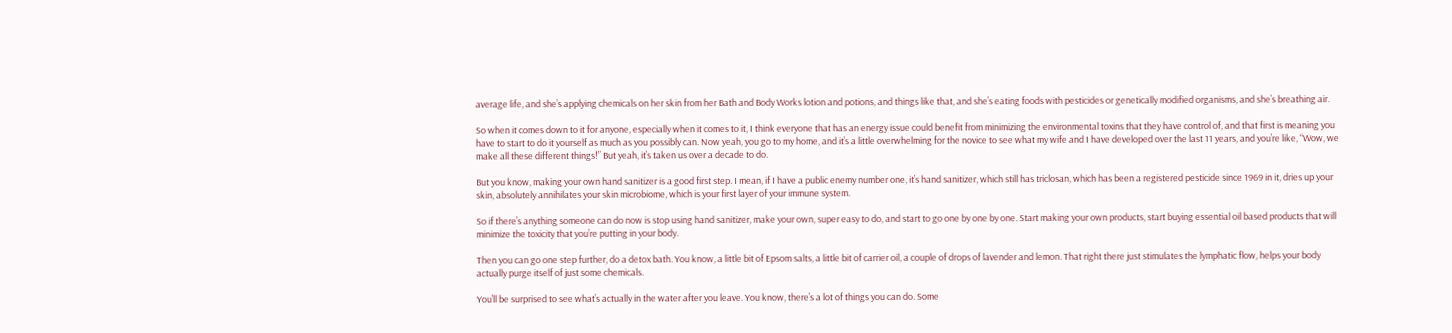average life, and she’s applying chemicals on her skin from her Bath and Body Works lotion and potions, and things like that, and she’s eating foods with pesticides or genetically modified organisms, and she’s breathing air.

So when it comes down to it for anyone, especially when it comes to it, I think everyone that has an energy issue could benefit from minimizing the environmental toxins that they have control of, and that first is meaning you have to start to do it yourself as much as you possibly can. Now yeah, you go to my home, and it’s a little overwhelming for the novice to see what my wife and I have developed over the last 11 years, and you’re like, “Wow, we make all these different things!” But yeah, it’s taken us over a decade to do.

But you know, making your own hand sanitizer is a good first step. I mean, if I have a public enemy number one, it’s hand sanitizer, which still has triclosan, which has been a registered pesticide since 1969 in it, dries up your skin, absolutely annihilates your skin microbiome, which is your first layer of your immune system.

So if there’s anything someone can do now is stop using hand sanitizer, make your own, super easy to do, and start to go one by one by one. Start making your own products, start buying essential oil based products that will minimize the toxicity that you’re putting in your body.

Then you can go one step further, do a detox bath. You know, a little bit of Epsom salts, a little bit of carrier oil, a couple of drops of lavender and lemon. That right there just stimulates the lymphatic flow, helps your body actually purge itself of just some chemicals.

You’ll be surprised to see what’s actually in the water after you leave. You know, there’s a lot of things you can do. Some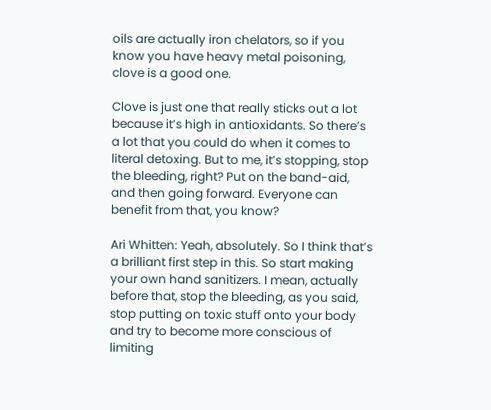oils are actually iron chelators, so if you know you have heavy metal poisoning, clove is a good one.

Clove is just one that really sticks out a lot because it’s high in antioxidants. So there’s a lot that you could do when it comes to literal detoxing. But to me, it’s stopping, stop the bleeding, right? Put on the band-aid, and then going forward. Everyone can benefit from that, you know?

Ari Whitten: Yeah, absolutely. So I think that’s a brilliant first step in this. So start making your own hand sanitizers. I mean, actually before that, stop the bleeding, as you said, stop putting on toxic stuff onto your body and try to become more conscious of limiting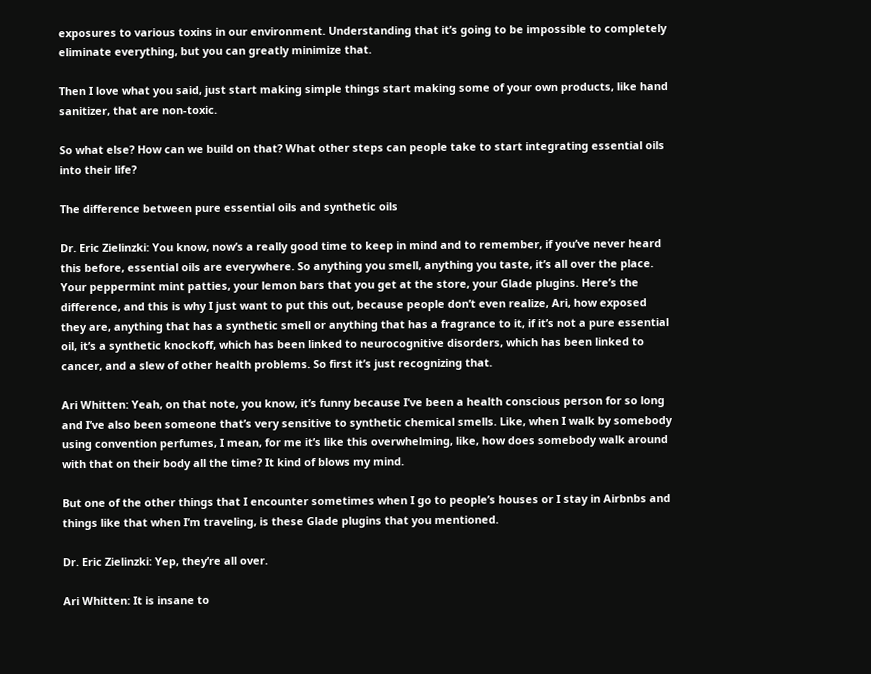exposures to various toxins in our environment. Understanding that it’s going to be impossible to completely eliminate everything, but you can greatly minimize that.

Then I love what you said, just start making simple things start making some of your own products, like hand sanitizer, that are non-toxic.

So what else? How can we build on that? What other steps can people take to start integrating essential oils into their life?

The difference between pure essential oils and synthetic oils

Dr. Eric Zielinzki: You know, now’s a really good time to keep in mind and to remember, if you’ve never heard this before, essential oils are everywhere. So anything you smell, anything you taste, it’s all over the place. Your peppermint mint patties, your lemon bars that you get at the store, your Glade plugins. Here’s the difference, and this is why I just want to put this out, because people don’t even realize, Ari, how exposed they are, anything that has a synthetic smell or anything that has a fragrance to it, if it’s not a pure essential oil, it’s a synthetic knockoff, which has been linked to neurocognitive disorders, which has been linked to cancer, and a slew of other health problems. So first it’s just recognizing that.

Ari Whitten: Yeah, on that note, you know, it’s funny because I’ve been a health conscious person for so long and I’ve also been someone that’s very sensitive to synthetic chemical smells. Like, when I walk by somebody using convention perfumes, I mean, for me it’s like this overwhelming, like, how does somebody walk around with that on their body all the time? It kind of blows my mind.

But one of the other things that I encounter sometimes when I go to people’s houses or I stay in Airbnbs and things like that when I’m traveling, is these Glade plugins that you mentioned.

Dr. Eric Zielinzki: Yep, they’re all over.

Ari Whitten: It is insane to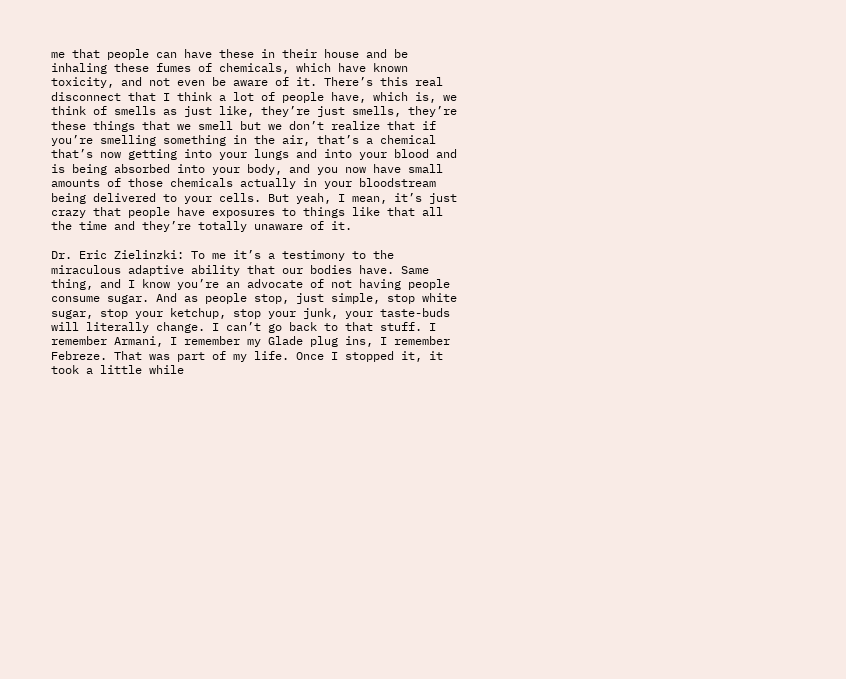me that people can have these in their house and be inhaling these fumes of chemicals, which have known toxicity, and not even be aware of it. There’s this real disconnect that I think a lot of people have, which is, we think of smells as just like, they’re just smells, they’re these things that we smell but we don’t realize that if you’re smelling something in the air, that’s a chemical that’s now getting into your lungs and into your blood and is being absorbed into your body, and you now have small amounts of those chemicals actually in your bloodstream being delivered to your cells. But yeah, I mean, it’s just crazy that people have exposures to things like that all the time and they’re totally unaware of it.

Dr. Eric Zielinzki: To me it’s a testimony to the miraculous adaptive ability that our bodies have. Same thing, and I know you’re an advocate of not having people consume sugar. And as people stop, just simple, stop white sugar, stop your ketchup, stop your junk, your taste-buds will literally change. I can’t go back to that stuff. I remember Armani, I remember my Glade plug ins, I remember Febreze. That was part of my life. Once I stopped it, it took a little while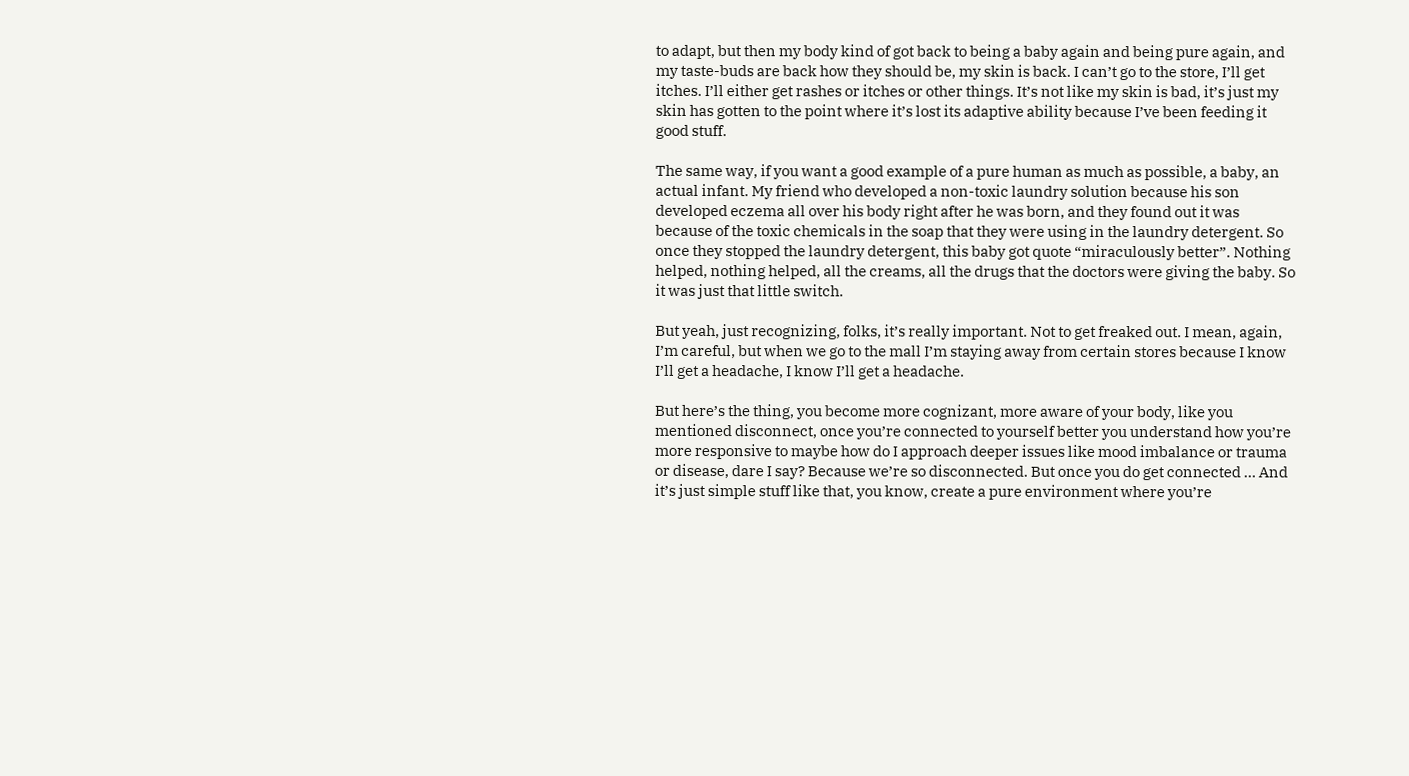to adapt, but then my body kind of got back to being a baby again and being pure again, and my taste-buds are back how they should be, my skin is back. I can’t go to the store, I’ll get itches. I’ll either get rashes or itches or other things. It’s not like my skin is bad, it’s just my skin has gotten to the point where it’s lost its adaptive ability because I’ve been feeding it good stuff.

The same way, if you want a good example of a pure human as much as possible, a baby, an actual infant. My friend who developed a non-toxic laundry solution because his son developed eczema all over his body right after he was born, and they found out it was because of the toxic chemicals in the soap that they were using in the laundry detergent. So once they stopped the laundry detergent, this baby got quote “miraculously better”. Nothing helped, nothing helped, all the creams, all the drugs that the doctors were giving the baby. So it was just that little switch.

But yeah, just recognizing, folks, it’s really important. Not to get freaked out. I mean, again, I’m careful, but when we go to the mall I’m staying away from certain stores because I know I’ll get a headache, I know I’ll get a headache.

But here’s the thing, you become more cognizant, more aware of your body, like you mentioned disconnect, once you’re connected to yourself better you understand how you’re more responsive to maybe how do I approach deeper issues like mood imbalance or trauma or disease, dare I say? Because we’re so disconnected. But once you do get connected … And it’s just simple stuff like that, you know, create a pure environment where you’re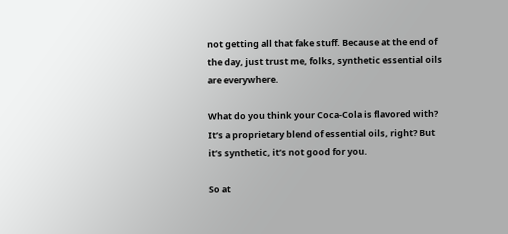not getting all that fake stuff. Because at the end of the day, just trust me, folks, synthetic essential oils are everywhere.

What do you think your Coca-Cola is flavored with? It’s a proprietary blend of essential oils, right? But it’s synthetic, it’s not good for you.

So at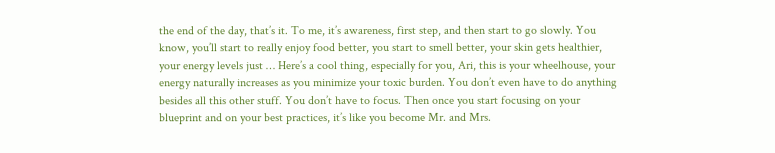the end of the day, that’s it. To me, it’s awareness, first step, and then start to go slowly. You know, you’ll start to really enjoy food better, you start to smell better, your skin gets healthier, your energy levels just … Here’s a cool thing, especially for you, Ari, this is your wheelhouse, your energy naturally increases as you minimize your toxic burden. You don’t even have to do anything besides all this other stuff. You don’t have to focus. Then once you start focusing on your blueprint and on your best practices, it’s like you become Mr. and Mrs.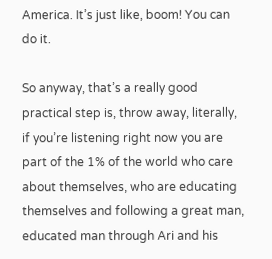America. It’s just like, boom! You can do it.

So anyway, that’s a really good practical step is, throw away, literally, if you’re listening right now you are part of the 1% of the world who care about themselves, who are educating themselves and following a great man, educated man through Ari and his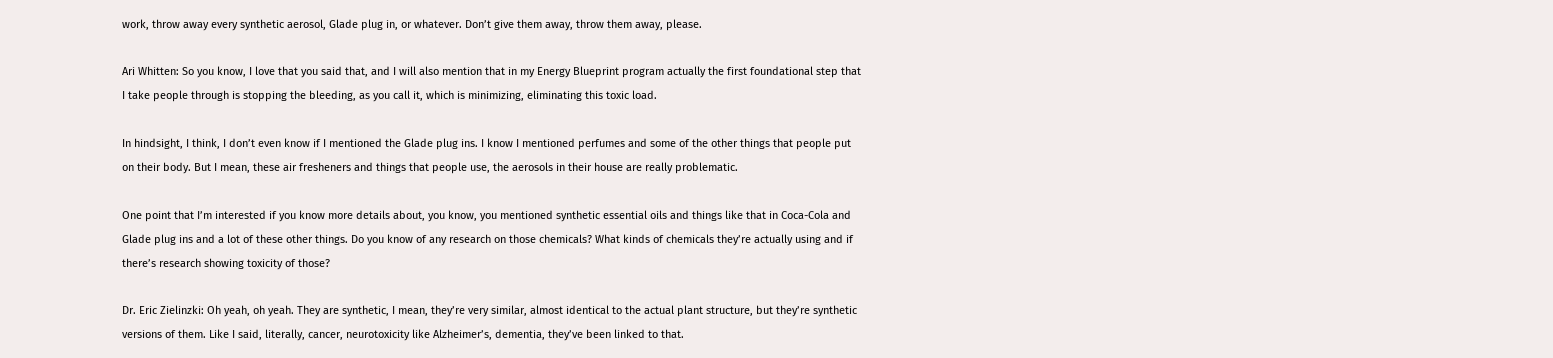work, throw away every synthetic aerosol, Glade plug in, or whatever. Don’t give them away, throw them away, please.

Ari Whitten: So you know, I love that you said that, and I will also mention that in my Energy Blueprint program actually the first foundational step that I take people through is stopping the bleeding, as you call it, which is minimizing, eliminating this toxic load.

In hindsight, I think, I don’t even know if I mentioned the Glade plug ins. I know I mentioned perfumes and some of the other things that people put on their body. But I mean, these air fresheners and things that people use, the aerosols in their house are really problematic.

One point that I’m interested if you know more details about, you know, you mentioned synthetic essential oils and things like that in Coca-Cola and Glade plug ins and a lot of these other things. Do you know of any research on those chemicals? What kinds of chemicals they’re actually using and if there’s research showing toxicity of those?

Dr. Eric Zielinzki: Oh yeah, oh yeah. They are synthetic, I mean, they’re very similar, almost identical to the actual plant structure, but they’re synthetic versions of them. Like I said, literally, cancer, neurotoxicity like Alzheimer’s, dementia, they’ve been linked to that.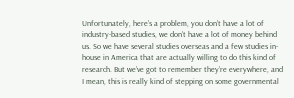Unfortunately, here’s a problem, you don’t have a lot of industry-based studies, we don’t have a lot of money behind us. So we have several studies overseas and a few studies in-house in America that are actually willing to do this kind of research. But we’ve got to remember they’re everywhere, and I mean, this is really kind of stepping on some governmental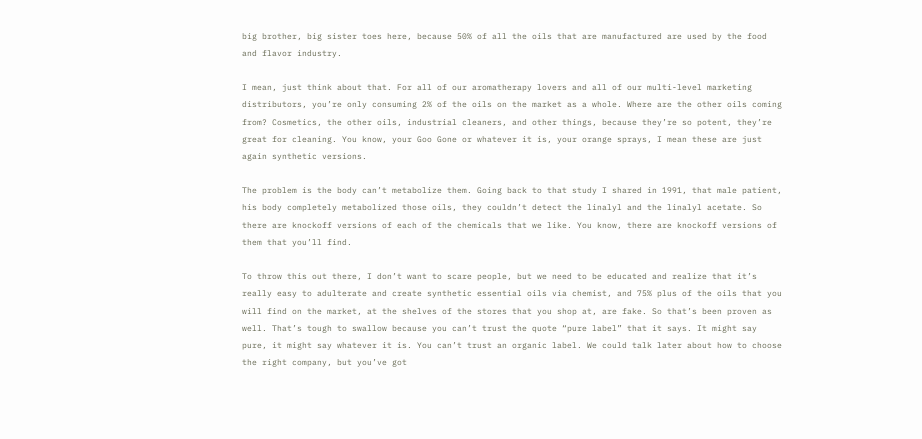big brother, big sister toes here, because 50% of all the oils that are manufactured are used by the food and flavor industry.

I mean, just think about that. For all of our aromatherapy lovers and all of our multi-level marketing distributors, you’re only consuming 2% of the oils on the market as a whole. Where are the other oils coming from? Cosmetics, the other oils, industrial cleaners, and other things, because they’re so potent, they’re great for cleaning. You know, your Goo Gone or whatever it is, your orange sprays, I mean these are just again synthetic versions.

The problem is the body can’t metabolize them. Going back to that study I shared in 1991, that male patient, his body completely metabolized those oils, they couldn’t detect the linalyl and the linalyl acetate. So there are knockoff versions of each of the chemicals that we like. You know, there are knockoff versions of them that you’ll find.

To throw this out there, I don’t want to scare people, but we need to be educated and realize that it’s really easy to adulterate and create synthetic essential oils via chemist, and 75% plus of the oils that you will find on the market, at the shelves of the stores that you shop at, are fake. So that’s been proven as well. That’s tough to swallow because you can’t trust the quote “pure label” that it says. It might say pure, it might say whatever it is. You can’t trust an organic label. We could talk later about how to choose the right company, but you’ve got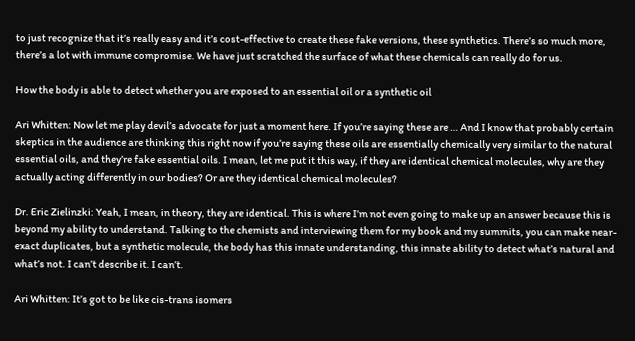to just recognize that it’s really easy and it’s cost-effective to create these fake versions, these synthetics. There’s so much more, there’s a lot with immune compromise. We have just scratched the surface of what these chemicals can really do for us.

How the body is able to detect whether you are exposed to an essential oil or a synthetic oil

Ari Whitten: Now let me play devil’s advocate for just a moment here. If you’re saying these are … And I know that probably certain skeptics in the audience are thinking this right now if you’re saying these oils are essentially chemically very similar to the natural essential oils, and they’re fake essential oils. I mean, let me put it this way, if they are identical chemical molecules, why are they actually acting differently in our bodies? Or are they identical chemical molecules?

Dr. Eric Zielinzki: Yeah, I mean, in theory, they are identical. This is where I’m not even going to make up an answer because this is beyond my ability to understand. Talking to the chemists and interviewing them for my book and my summits, you can make near-exact duplicates, but a synthetic molecule, the body has this innate understanding, this innate ability to detect what’s natural and what’s not. I can’t describe it. I can’t.

Ari Whitten: It’s got to be like cis-trans isomers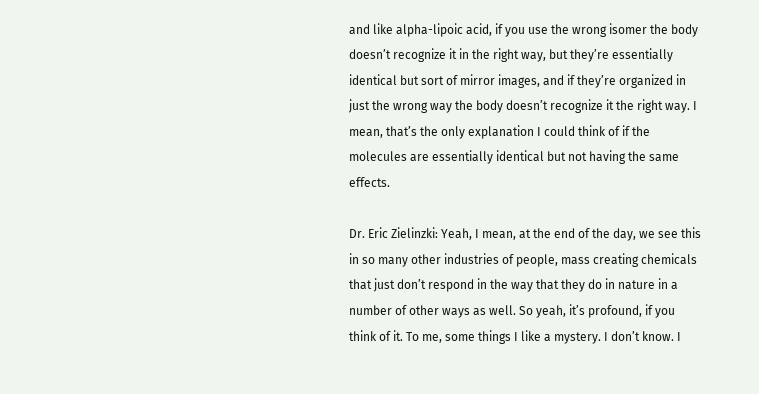and like alpha-lipoic acid, if you use the wrong isomer the body doesn’t recognize it in the right way, but they’re essentially identical but sort of mirror images, and if they’re organized in just the wrong way the body doesn’t recognize it the right way. I mean, that’s the only explanation I could think of if the molecules are essentially identical but not having the same effects.

Dr. Eric Zielinzki: Yeah, I mean, at the end of the day, we see this in so many other industries of people, mass creating chemicals that just don’t respond in the way that they do in nature in a number of other ways as well. So yeah, it’s profound, if you think of it. To me, some things I like a mystery. I don’t know. I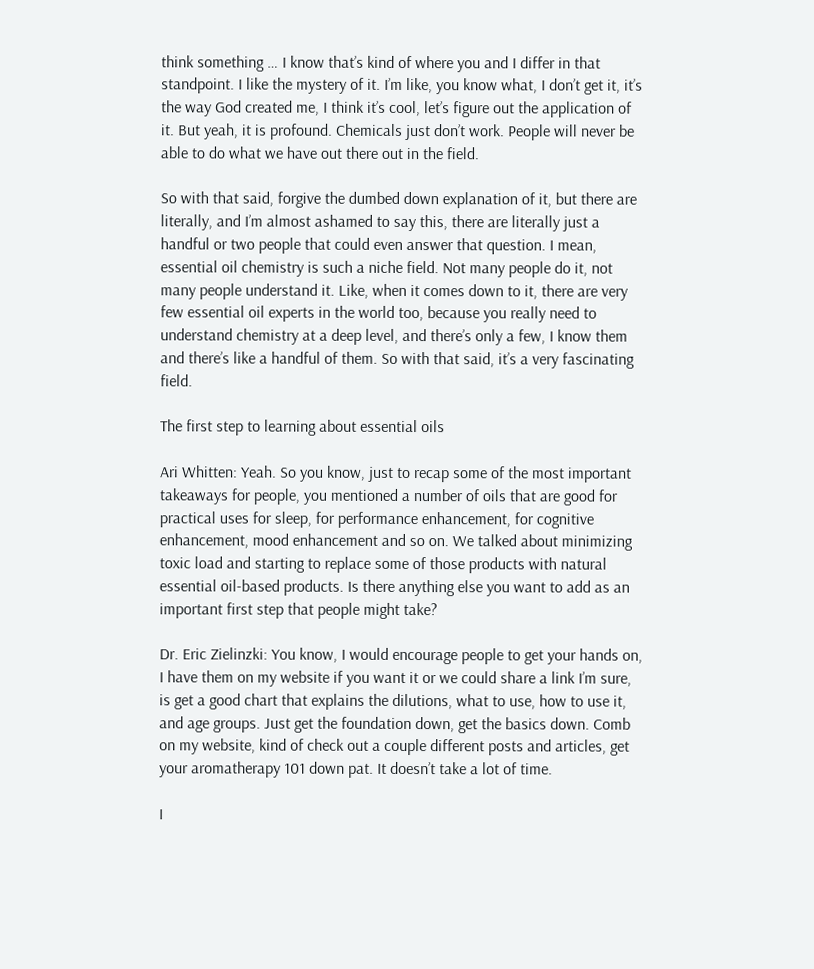think something … I know that’s kind of where you and I differ in that standpoint. I like the mystery of it. I’m like, you know what, I don’t get it, it’s the way God created me, I think it’s cool, let’s figure out the application of it. But yeah, it is profound. Chemicals just don’t work. People will never be able to do what we have out there out in the field.

So with that said, forgive the dumbed down explanation of it, but there are literally, and I’m almost ashamed to say this, there are literally just a handful or two people that could even answer that question. I mean, essential oil chemistry is such a niche field. Not many people do it, not many people understand it. Like, when it comes down to it, there are very few essential oil experts in the world too, because you really need to understand chemistry at a deep level, and there’s only a few, I know them and there’s like a handful of them. So with that said, it’s a very fascinating field.

The first step to learning about essential oils

Ari Whitten: Yeah. So you know, just to recap some of the most important takeaways for people, you mentioned a number of oils that are good for practical uses for sleep, for performance enhancement, for cognitive enhancement, mood enhancement and so on. We talked about minimizing toxic load and starting to replace some of those products with natural essential oil-based products. Is there anything else you want to add as an important first step that people might take?

Dr. Eric Zielinzki: You know, I would encourage people to get your hands on, I have them on my website if you want it or we could share a link I’m sure, is get a good chart that explains the dilutions, what to use, how to use it, and age groups. Just get the foundation down, get the basics down. Comb on my website, kind of check out a couple different posts and articles, get your aromatherapy 101 down pat. It doesn’t take a lot of time.

I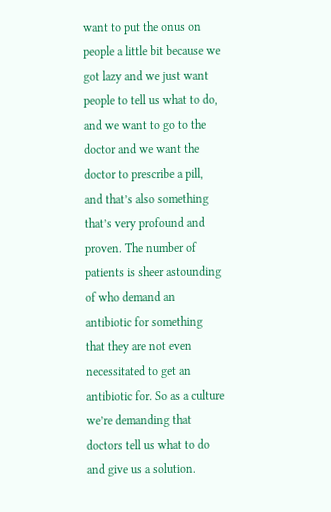want to put the onus on people a little bit because we got lazy and we just want people to tell us what to do, and we want to go to the doctor and we want the doctor to prescribe a pill, and that’s also something that’s very profound and proven. The number of patients is sheer astounding of who demand an antibiotic for something that they are not even necessitated to get an antibiotic for. So as a culture we’re demanding that doctors tell us what to do and give us a solution.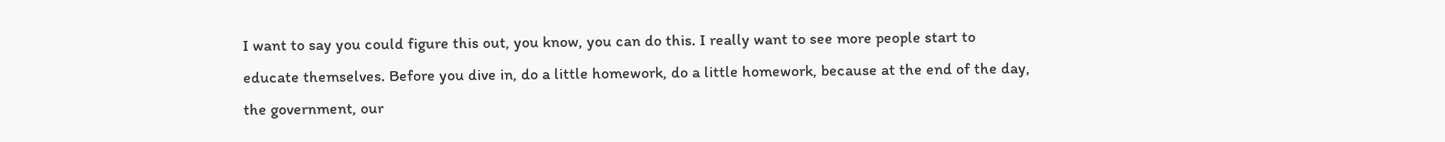I want to say you could figure this out, you know, you can do this. I really want to see more people start to educate themselves. Before you dive in, do a little homework, do a little homework, because at the end of the day, the government, our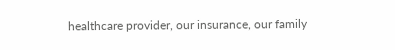healthcare provider, our insurance, our family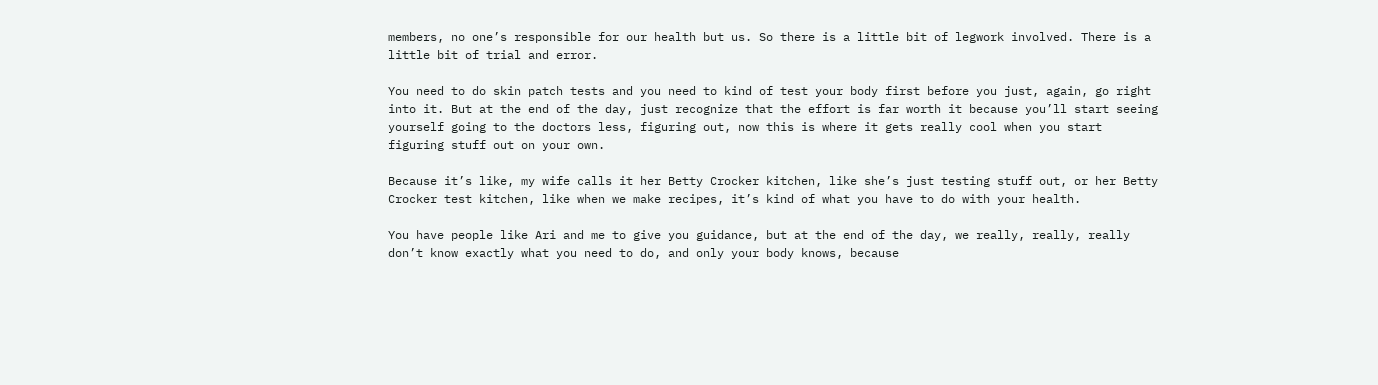members, no one’s responsible for our health but us. So there is a little bit of legwork involved. There is a little bit of trial and error.

You need to do skin patch tests and you need to kind of test your body first before you just, again, go right into it. But at the end of the day, just recognize that the effort is far worth it because you’ll start seeing yourself going to the doctors less, figuring out, now this is where it gets really cool when you start figuring stuff out on your own.

Because it’s like, my wife calls it her Betty Crocker kitchen, like she’s just testing stuff out, or her Betty Crocker test kitchen, like when we make recipes, it’s kind of what you have to do with your health.

You have people like Ari and me to give you guidance, but at the end of the day, we really, really, really don’t know exactly what you need to do, and only your body knows, because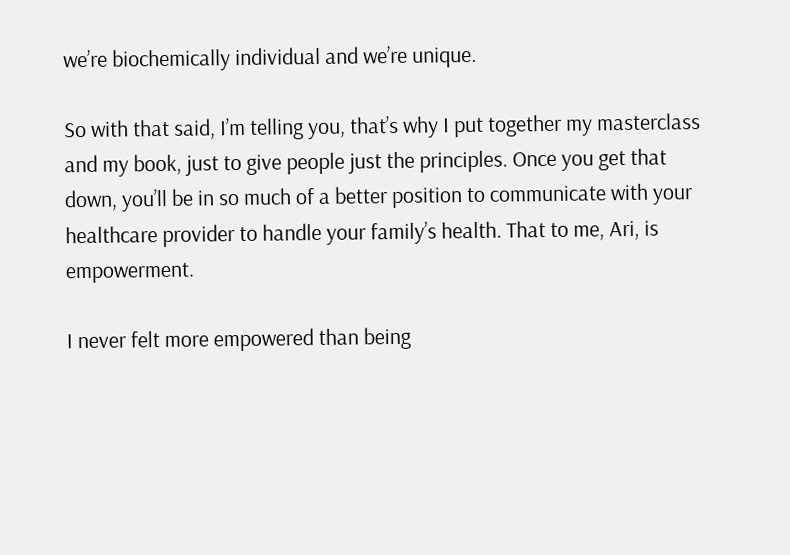we’re biochemically individual and we’re unique.

So with that said, I’m telling you, that’s why I put together my masterclass and my book, just to give people just the principles. Once you get that down, you’ll be in so much of a better position to communicate with your healthcare provider to handle your family’s health. That to me, Ari, is empowerment.

I never felt more empowered than being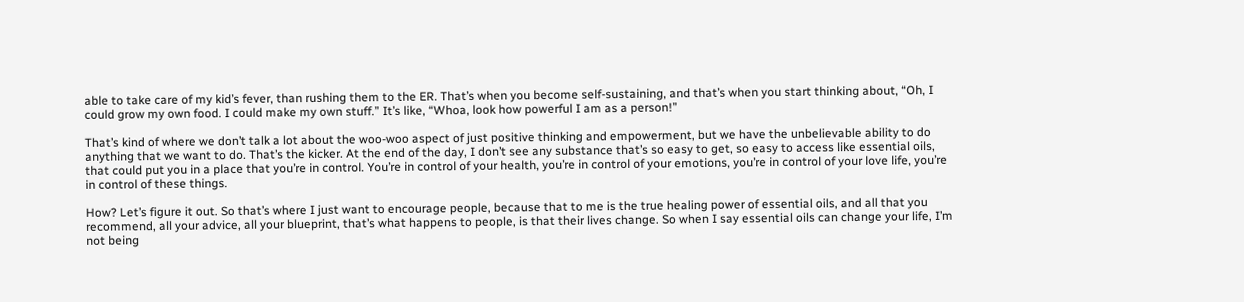able to take care of my kid’s fever, than rushing them to the ER. That’s when you become self-sustaining, and that’s when you start thinking about, “Oh, I could grow my own food. I could make my own stuff.” It’s like, “Whoa, look how powerful I am as a person!”

That’s kind of where we don’t talk a lot about the woo-woo aspect of just positive thinking and empowerment, but we have the unbelievable ability to do anything that we want to do. That’s the kicker. At the end of the day, I don’t see any substance that’s so easy to get, so easy to access like essential oils, that could put you in a place that you’re in control. You’re in control of your health, you’re in control of your emotions, you’re in control of your love life, you’re in control of these things.

How? Let’s figure it out. So that’s where I just want to encourage people, because that to me is the true healing power of essential oils, and all that you recommend, all your advice, all your blueprint, that’s what happens to people, is that their lives change. So when I say essential oils can change your life, I’m not being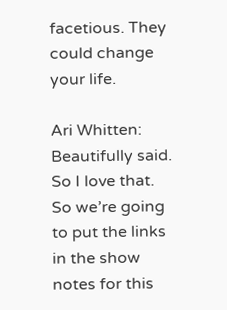facetious. They could change your life.

Ari Whitten: Beautifully said. So I love that. So we’re going to put the links in the show notes for this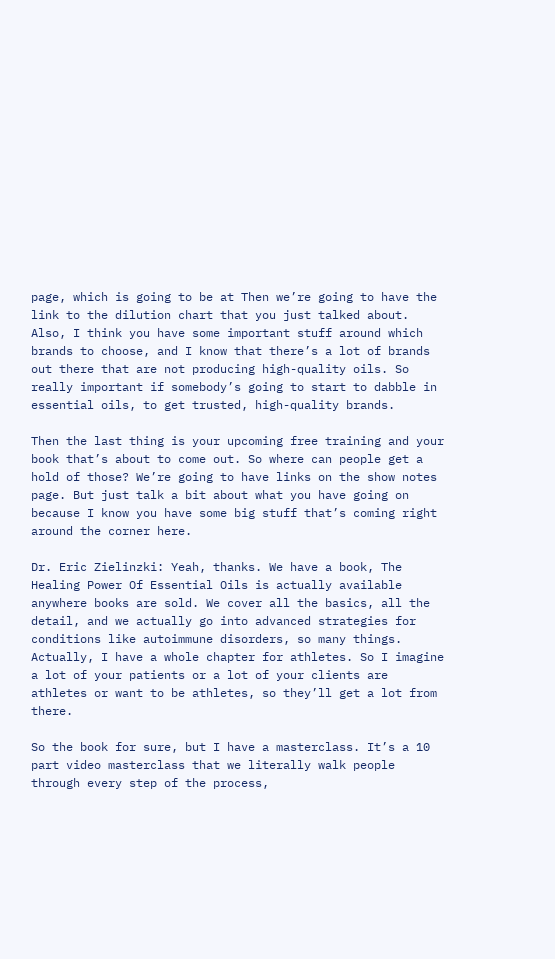page, which is going to be at Then we’re going to have the link to the dilution chart that you just talked about. Also, I think you have some important stuff around which brands to choose, and I know that there’s a lot of brands out there that are not producing high-quality oils. So really important if somebody’s going to start to dabble in essential oils, to get trusted, high-quality brands.

Then the last thing is your upcoming free training and your book that’s about to come out. So where can people get a hold of those? We’re going to have links on the show notes page. But just talk a bit about what you have going on because I know you have some big stuff that’s coming right around the corner here.

Dr. Eric Zielinzki: Yeah, thanks. We have a book, The Healing Power Of Essential Oils is actually available anywhere books are sold. We cover all the basics, all the detail, and we actually go into advanced strategies for conditions like autoimmune disorders, so many things. Actually, I have a whole chapter for athletes. So I imagine a lot of your patients or a lot of your clients are athletes or want to be athletes, so they’ll get a lot from there.

So the book for sure, but I have a masterclass. It’s a 10 part video masterclass that we literally walk people through every step of the process,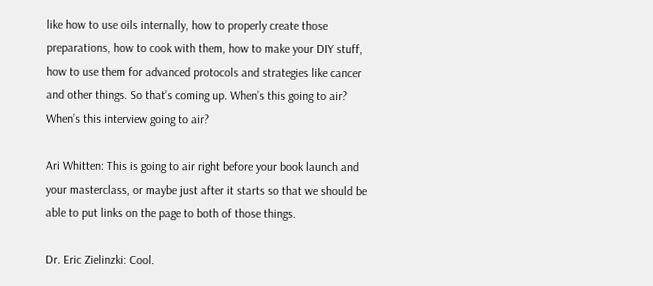like how to use oils internally, how to properly create those preparations, how to cook with them, how to make your DIY stuff, how to use them for advanced protocols and strategies like cancer and other things. So that’s coming up. When’s this going to air? When’s this interview going to air?

Ari Whitten: This is going to air right before your book launch and your masterclass, or maybe just after it starts so that we should be able to put links on the page to both of those things.

Dr. Eric Zielinzki: Cool.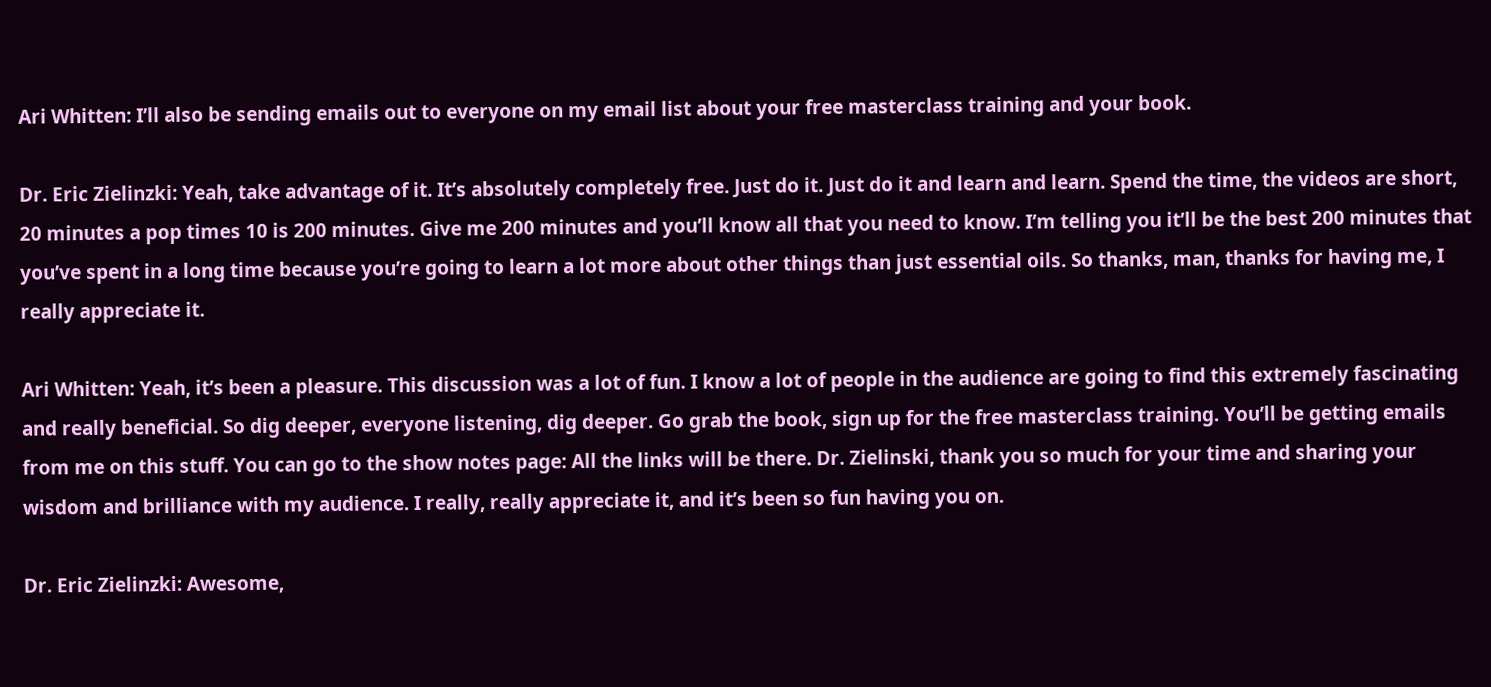Ari Whitten: I’ll also be sending emails out to everyone on my email list about your free masterclass training and your book.

Dr. Eric Zielinzki: Yeah, take advantage of it. It’s absolutely completely free. Just do it. Just do it and learn and learn. Spend the time, the videos are short, 20 minutes a pop times 10 is 200 minutes. Give me 200 minutes and you’ll know all that you need to know. I’m telling you it’ll be the best 200 minutes that you’ve spent in a long time because you’re going to learn a lot more about other things than just essential oils. So thanks, man, thanks for having me, I really appreciate it.

Ari Whitten: Yeah, it’s been a pleasure. This discussion was a lot of fun. I know a lot of people in the audience are going to find this extremely fascinating and really beneficial. So dig deeper, everyone listening, dig deeper. Go grab the book, sign up for the free masterclass training. You’ll be getting emails from me on this stuff. You can go to the show notes page: All the links will be there. Dr. Zielinski, thank you so much for your time and sharing your wisdom and brilliance with my audience. I really, really appreciate it, and it’s been so fun having you on.

Dr. Eric Zielinzki: Awesome,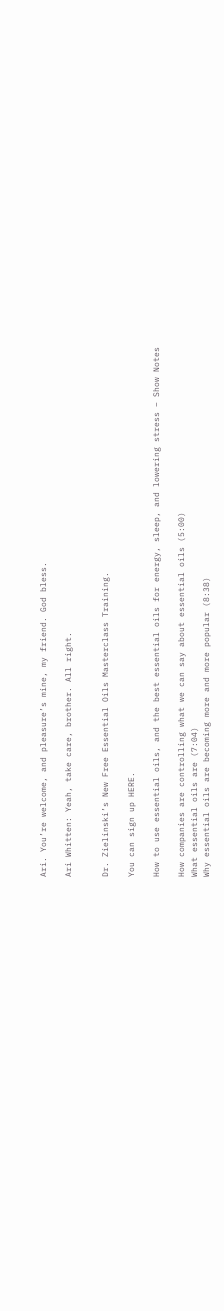Ari. You’re welcome, and pleasure’s mine, my friend. God bless.

Ari Whitten: Yeah, take care, brother. All right.


Dr. Zielinski’s New Free Essential Oils Masterclass Training.

You can sign up HERE.

How to use essential oils, and the best essential oils for energy, sleep, and lowering stress – Show Notes

How companies are controlling what we can say about essential oils (5:00)
What essential oils are (7:04)
Why essential oils are becoming more and more popular (8:38)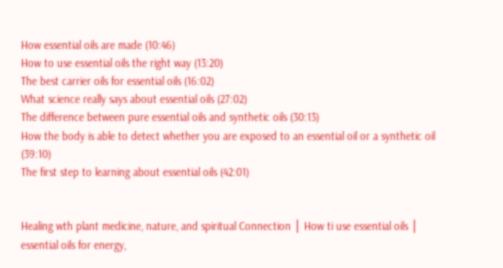How essential oils are made (10:46)
How to use essential oils the right way (13:20)
The best carrier oils for essential oils (16:02)
What science really says about essential oils (27:02)
The difference between pure essential oils and synthetic oils (30:13)
How the body is able to detect whether you are exposed to an essential oil or a synthetic oil (39:10)
The first step to learning about essential oils (42:01)


Healing wth plant medicine, nature, and spiritual Connection │ How ti use essential oils │ essential oils for energy,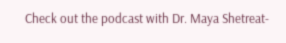Check out the podcast with Dr. Maya Shetreat-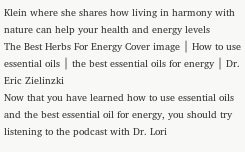Klein where she shares how living in harmony with nature can help your health and energy levels
The Best Herbs For Energy Cover image │ How to use essential oils │ the best essential oils for energy │ Dr. Eric Zielinzki
Now that you have learned how to use essential oils and the best essential oil for energy, you should try listening to the podcast with Dr. Lori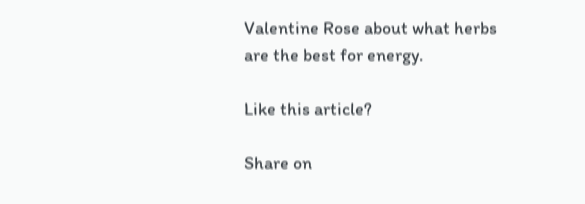Valentine Rose about what herbs are the best for energy.

Like this article?

Share on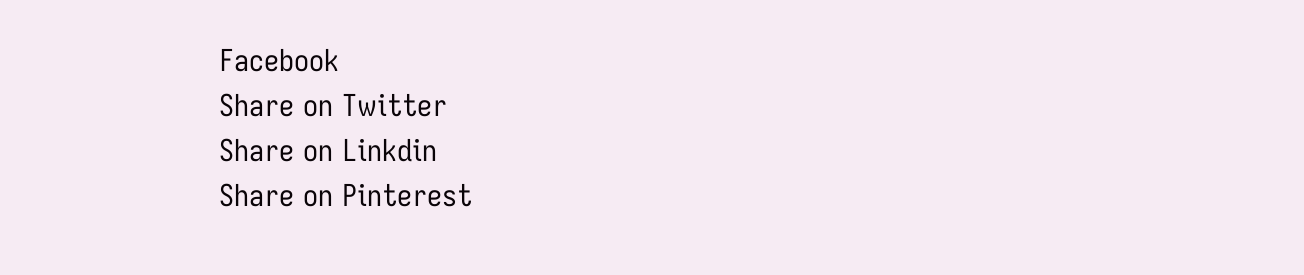Facebook
Share on Twitter
Share on Linkdin
Share on Pinterest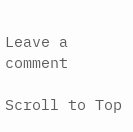Leave a comment

Scroll to Top